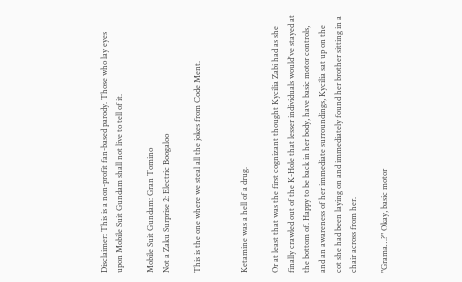Disclaimer: This is a non-profit fan-based parody. Those who lay eyes upon Mobile Suit Gundam shall not live to tell of it.

Mobile Suit Gundam: Gran Tomino
Not a Zaku Surprise 2: Electric Boogaloo

This is the one where we steal all the jokes from Code Ment.


Ketamine was a hell of a drug.

Or at least that was the first cognizant thought Kycilia Zabi had as she finally crawled out of the K-Hole that lesser individuals would've stayed at the bottom of. Happy to be back in her body, have basic motor controls, and an awareness of her immediate surroundings, Kycilia sat up on the cot she had been laying on and immediately found her brother sitting in a chair across from her.

"Grama…?" Okay, basic motor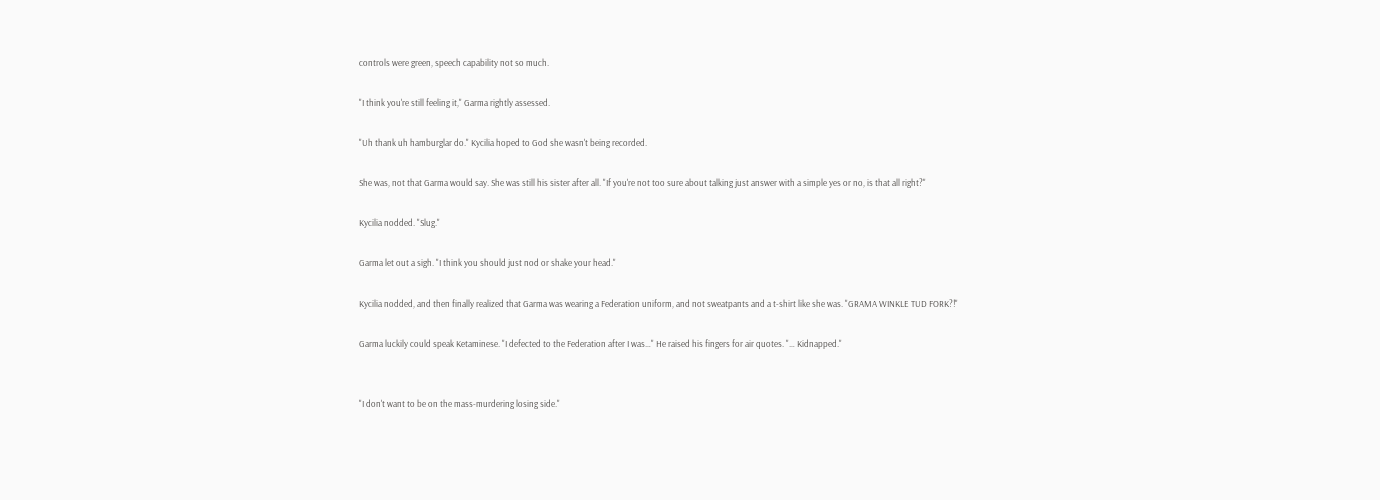controls were green, speech capability not so much.

"I think you're still feeling it," Garma rightly assessed.

"Uh thank uh hamburglar do." Kycilia hoped to God she wasn't being recorded.

She was, not that Garma would say. She was still his sister after all. "If you're not too sure about talking just answer with a simple yes or no, is that all right?"

Kycilia nodded. "Slug."

Garma let out a sigh. "I think you should just nod or shake your head."

Kycilia nodded, and then finally realized that Garma was wearing a Federation uniform, and not sweatpants and a t-shirt like she was. "GRAMA WINKLE TUD FORK?!"

Garma luckily could speak Ketaminese. "I defected to the Federation after I was…" He raised his fingers for air quotes. "… Kidnapped."


"I don't want to be on the mass-murdering losing side."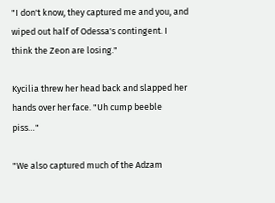"I don't know, they captured me and you, and wiped out half of Odessa's contingent. I think the Zeon are losing."

Kycilia threw her head back and slapped her hands over her face. "Uh cump beeble piss…"

"We also captured much of the Adzam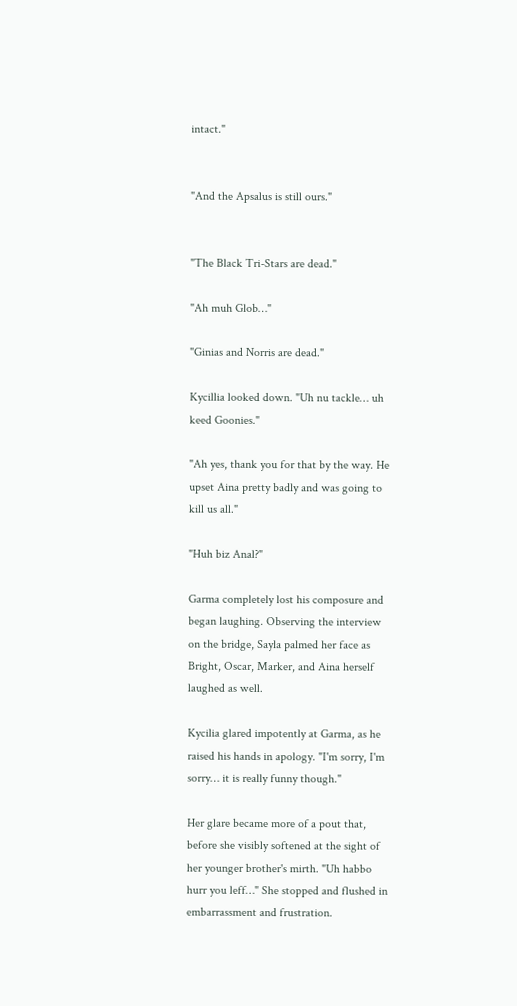intact."


"And the Apsalus is still ours."


"The Black Tri-Stars are dead."

"Ah muh Glob…"

"Ginias and Norris are dead."

Kycillia looked down. "Uh nu tackle… uh keed Goonies."

"Ah yes, thank you for that by the way. He upset Aina pretty badly and was going to kill us all."

"Huh biz Anal?"

Garma completely lost his composure and began laughing. Observing the interview on the bridge, Sayla palmed her face as Bright, Oscar, Marker, and Aina herself laughed as well.

Kycilia glared impotently at Garma, as he raised his hands in apology. "I'm sorry, I'm sorry… it is really funny though."

Her glare became more of a pout that, before she visibly softened at the sight of her younger brother's mirth. "Uh habbo hurr you leff…" She stopped and flushed in embarrassment and frustration.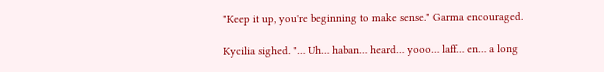"Keep it up, you're beginning to make sense." Garma encouraged.

Kycilia sighed. "… Uh… haban… heard… yooo… laff… en… a long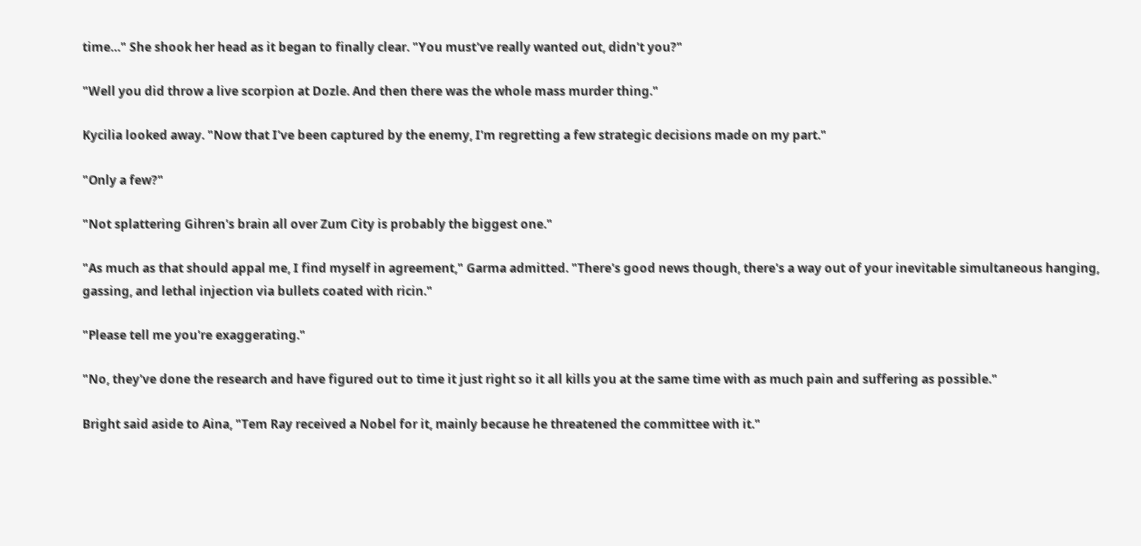time…" She shook her head as it began to finally clear. "You must've really wanted out, didn't you?"

"Well you did throw a live scorpion at Dozle. And then there was the whole mass murder thing."

Kycilia looked away. "Now that I've been captured by the enemy, I'm regretting a few strategic decisions made on my part."

"Only a few?"

"Not splattering Gihren's brain all over Zum City is probably the biggest one."

"As much as that should appal me, I find myself in agreement," Garma admitted. "There's good news though, there's a way out of your inevitable simultaneous hanging, gassing, and lethal injection via bullets coated with ricin."

"Please tell me you're exaggerating."

"No, they've done the research and have figured out to time it just right so it all kills you at the same time with as much pain and suffering as possible."

Bright said aside to Aina, "Tem Ray received a Nobel for it, mainly because he threatened the committee with it."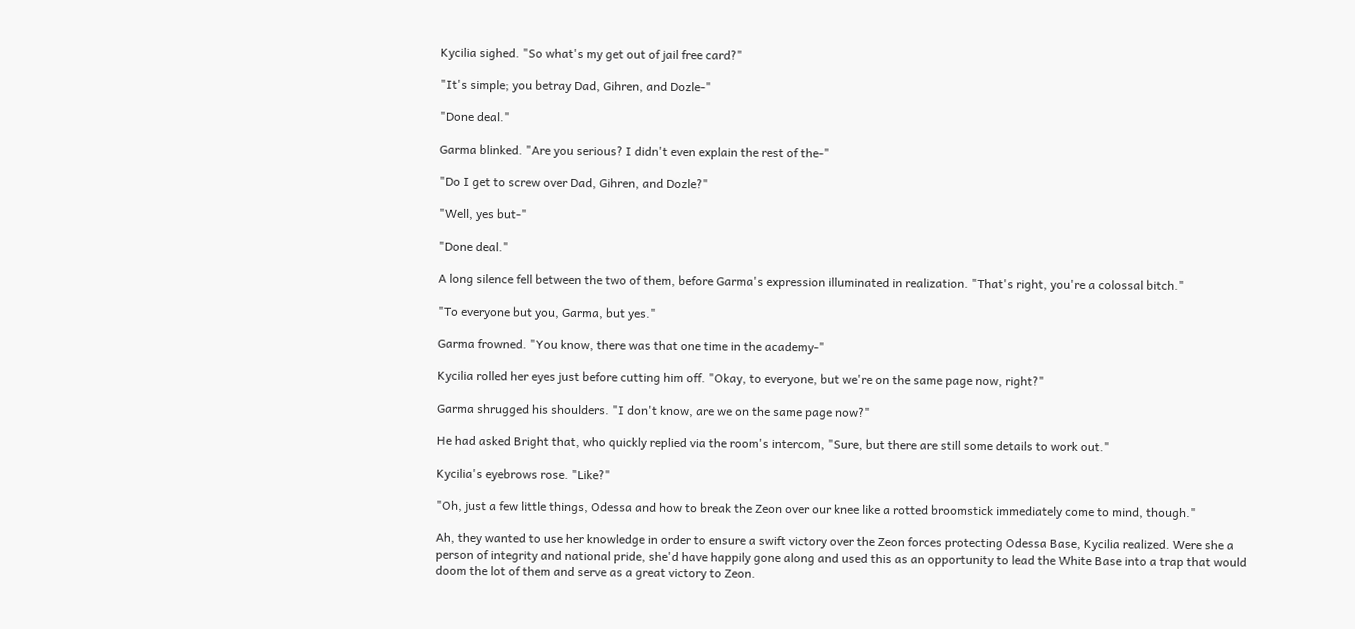Kycilia sighed. "So what's my get out of jail free card?"

"It's simple; you betray Dad, Gihren, and Dozle-"

"Done deal."

Garma blinked. "Are you serious? I didn't even explain the rest of the-"

"Do I get to screw over Dad, Gihren, and Dozle?"

"Well, yes but-"

"Done deal."

A long silence fell between the two of them, before Garma's expression illuminated in realization. "That's right, you're a colossal bitch."

"To everyone but you, Garma, but yes."

Garma frowned. "You know, there was that one time in the academy-"

Kycilia rolled her eyes just before cutting him off. "Okay, to everyone, but we're on the same page now, right?"

Garma shrugged his shoulders. "I don't know, are we on the same page now?"

He had asked Bright that, who quickly replied via the room's intercom, "Sure, but there are still some details to work out."

Kycilia's eyebrows rose. "Like?"

"Oh, just a few little things, Odessa and how to break the Zeon over our knee like a rotted broomstick immediately come to mind, though."

Ah, they wanted to use her knowledge in order to ensure a swift victory over the Zeon forces protecting Odessa Base, Kycilia realized. Were she a person of integrity and national pride, she'd have happily gone along and used this as an opportunity to lead the White Base into a trap that would doom the lot of them and serve as a great victory to Zeon.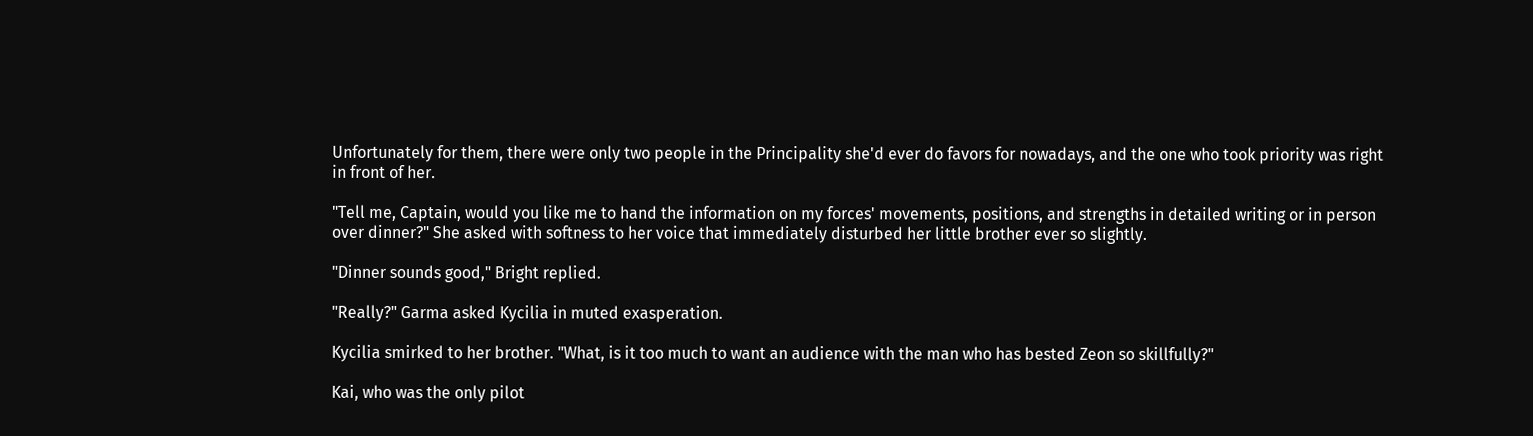Unfortunately for them, there were only two people in the Principality she'd ever do favors for nowadays, and the one who took priority was right in front of her.

"Tell me, Captain, would you like me to hand the information on my forces' movements, positions, and strengths in detailed writing or in person over dinner?" She asked with softness to her voice that immediately disturbed her little brother ever so slightly.

"Dinner sounds good," Bright replied.

"Really?" Garma asked Kycilia in muted exasperation.

Kycilia smirked to her brother. "What, is it too much to want an audience with the man who has bested Zeon so skillfully?"

Kai, who was the only pilot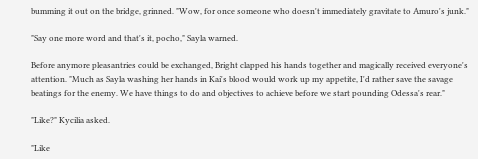bumming it out on the bridge, grinned. "Wow, for once someone who doesn't immediately gravitate to Amuro's junk."

"Say one more word and that's it, pocho," Sayla warned.

Before anymore pleasantries could be exchanged, Bright clapped his hands together and magically received everyone's attention. "Much as Sayla washing her hands in Kai's blood would work up my appetite, I'd rather save the savage beatings for the enemy. We have things to do and objectives to achieve before we start pounding Odessa's rear."

"Like?" Kycilia asked.

"Like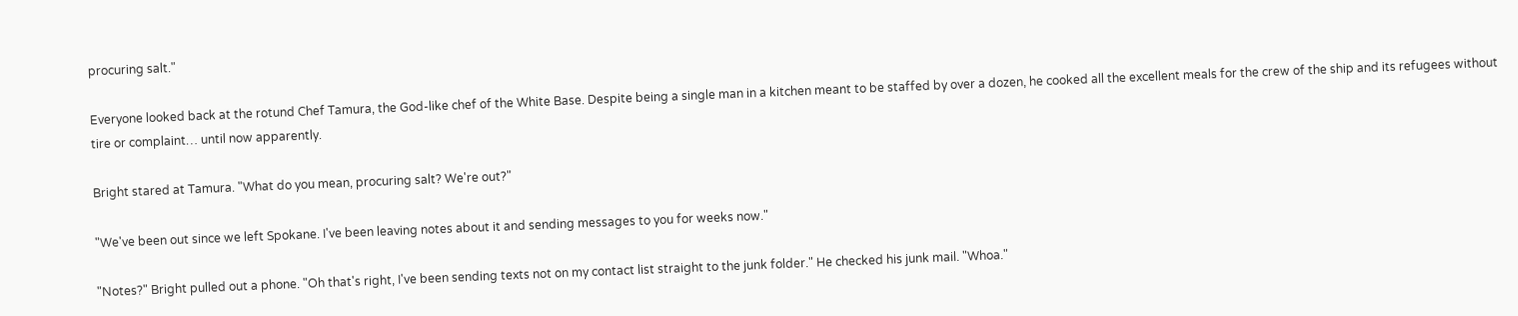procuring salt."

Everyone looked back at the rotund Chef Tamura, the God-like chef of the White Base. Despite being a single man in a kitchen meant to be staffed by over a dozen, he cooked all the excellent meals for the crew of the ship and its refugees without tire or complaint… until now apparently.

Bright stared at Tamura. "What do you mean, procuring salt? We're out?"

"We've been out since we left Spokane. I've been leaving notes about it and sending messages to you for weeks now."

"Notes?" Bright pulled out a phone. "Oh that's right, I've been sending texts not on my contact list straight to the junk folder." He checked his junk mail. "Whoa."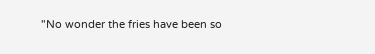"No wonder the fries have been so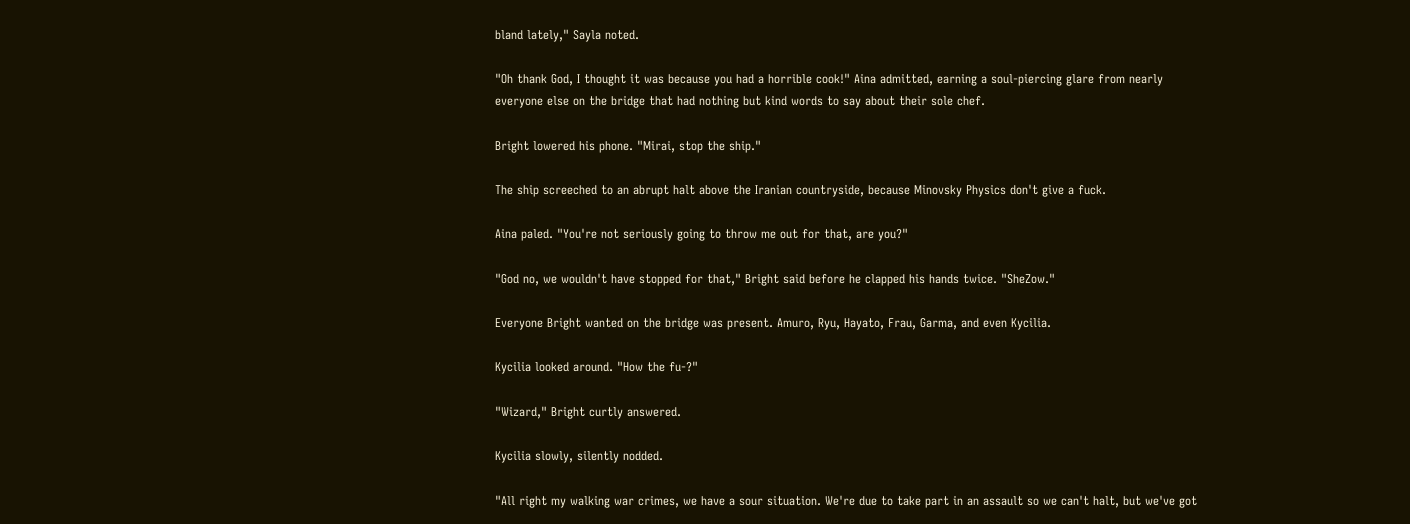bland lately," Sayla noted.

"Oh thank God, I thought it was because you had a horrible cook!" Aina admitted, earning a soul-piercing glare from nearly everyone else on the bridge that had nothing but kind words to say about their sole chef.

Bright lowered his phone. "Mirai, stop the ship."

The ship screeched to an abrupt halt above the Iranian countryside, because Minovsky Physics don't give a fuck.

Aina paled. "You're not seriously going to throw me out for that, are you?"

"God no, we wouldn't have stopped for that," Bright said before he clapped his hands twice. "SheZow."

Everyone Bright wanted on the bridge was present. Amuro, Ryu, Hayato, Frau, Garma, and even Kycilia.

Kycilia looked around. "How the fu-?"

"Wizard," Bright curtly answered.

Kycilia slowly, silently nodded.

"All right my walking war crimes, we have a sour situation. We're due to take part in an assault so we can't halt, but we've got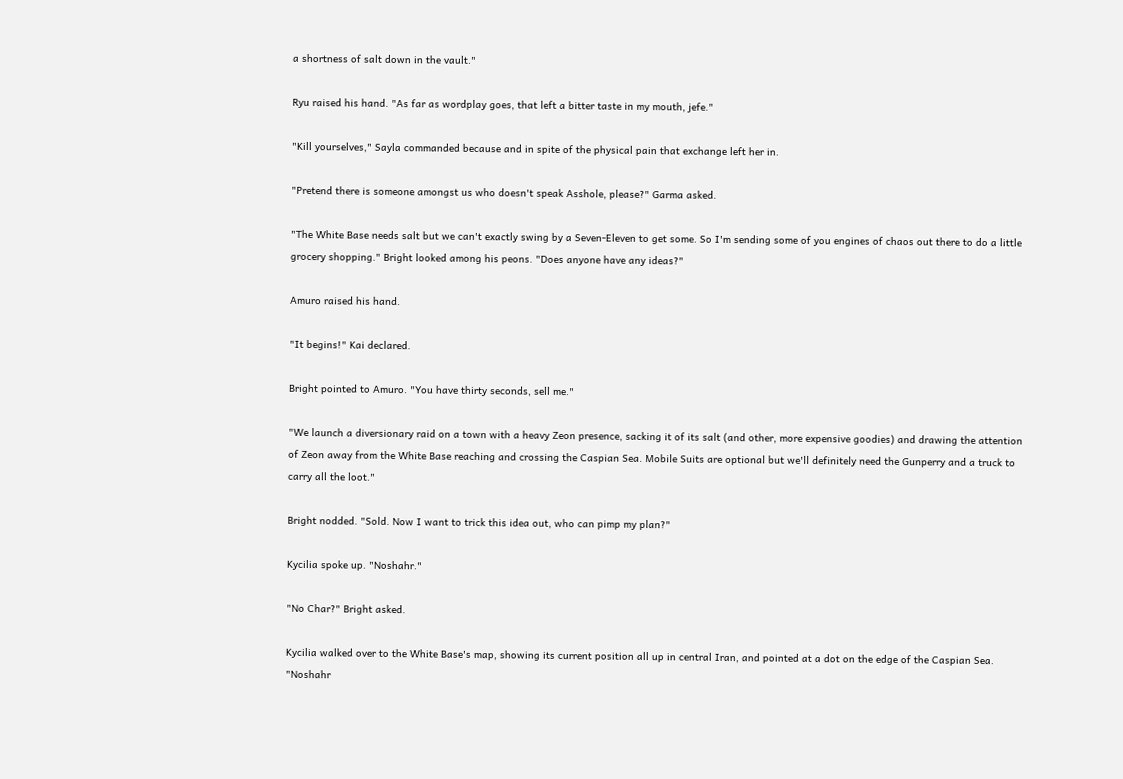a shortness of salt down in the vault."

Ryu raised his hand. "As far as wordplay goes, that left a bitter taste in my mouth, jefe."

"Kill yourselves," Sayla commanded because and in spite of the physical pain that exchange left her in.

"Pretend there is someone amongst us who doesn't speak Asshole, please?" Garma asked.

"The White Base needs salt but we can't exactly swing by a Seven-Eleven to get some. So I'm sending some of you engines of chaos out there to do a little grocery shopping." Bright looked among his peons. "Does anyone have any ideas?"

Amuro raised his hand.

"It begins!" Kai declared.

Bright pointed to Amuro. "You have thirty seconds, sell me."

"We launch a diversionary raid on a town with a heavy Zeon presence, sacking it of its salt (and other, more expensive goodies) and drawing the attention of Zeon away from the White Base reaching and crossing the Caspian Sea. Mobile Suits are optional but we'll definitely need the Gunperry and a truck to carry all the loot."

Bright nodded. "Sold. Now I want to trick this idea out, who can pimp my plan?"

Kycilia spoke up. "Noshahr."

"No Char?" Bright asked.

Kycilia walked over to the White Base's map, showing its current position all up in central Iran, and pointed at a dot on the edge of the Caspian Sea. "Noshahr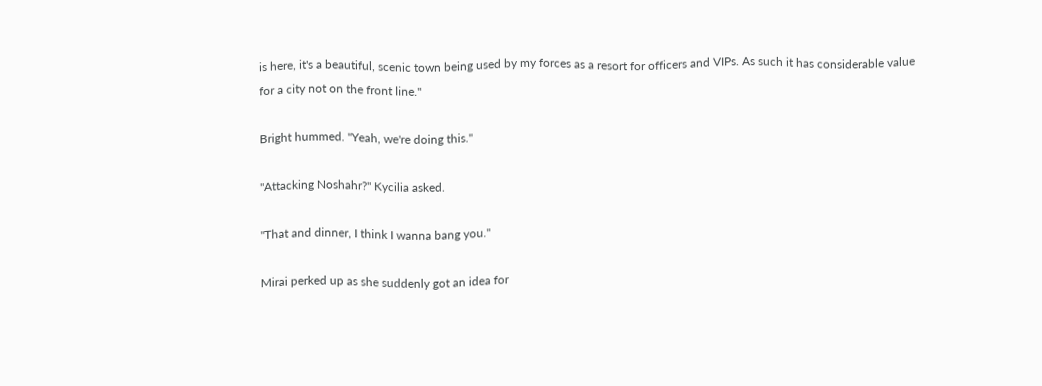is here, it's a beautiful, scenic town being used by my forces as a resort for officers and VIPs. As such it has considerable value for a city not on the front line."

Bright hummed. "Yeah, we're doing this."

"Attacking Noshahr?" Kycilia asked.

"That and dinner, I think I wanna bang you."

Mirai perked up as she suddenly got an idea for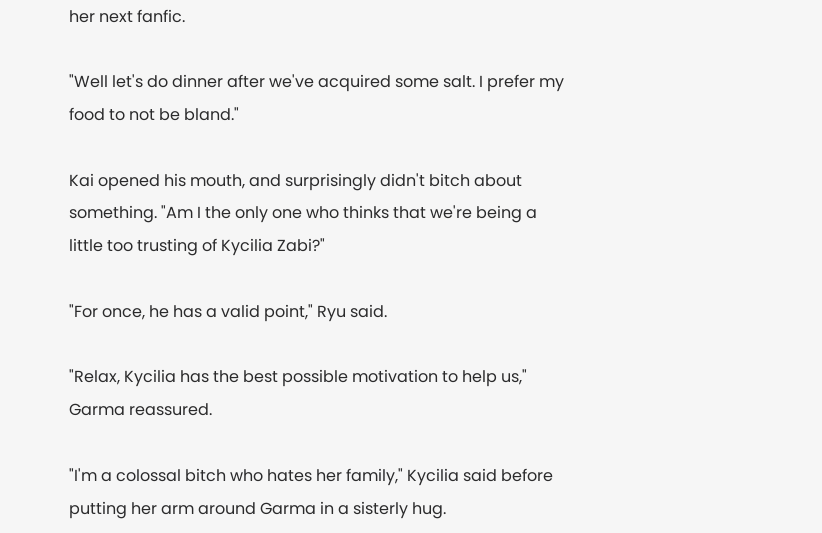her next fanfic.

"Well let's do dinner after we've acquired some salt. I prefer my food to not be bland."

Kai opened his mouth, and surprisingly didn't bitch about something. "Am I the only one who thinks that we're being a little too trusting of Kycilia Zabi?"

"For once, he has a valid point," Ryu said.

"Relax, Kycilia has the best possible motivation to help us," Garma reassured.

"I'm a colossal bitch who hates her family," Kycilia said before putting her arm around Garma in a sisterly hug.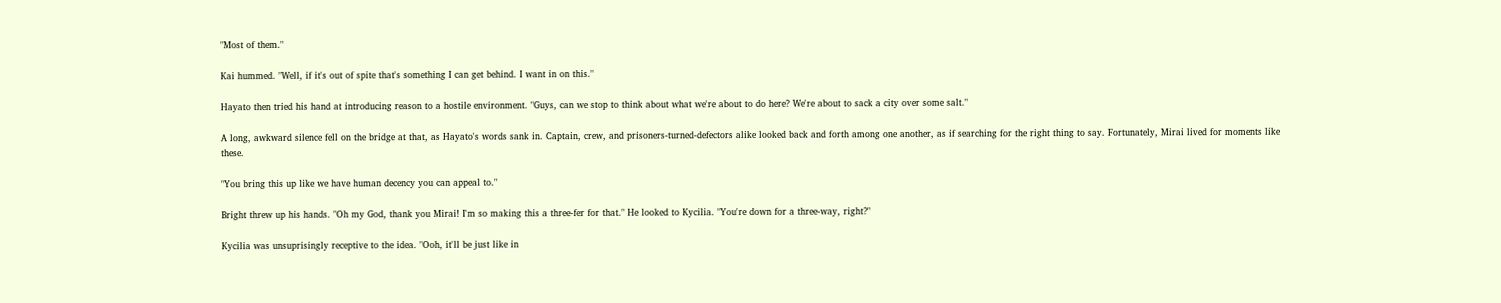"Most of them."

Kai hummed. "Well, if it's out of spite that's something I can get behind. I want in on this."

Hayato then tried his hand at introducing reason to a hostile environment. "Guys, can we stop to think about what we're about to do here? We're about to sack a city over some salt."

A long, awkward silence fell on the bridge at that, as Hayato's words sank in. Captain, crew, and prisoners-turned-defectors alike looked back and forth among one another, as if searching for the right thing to say. Fortunately, Mirai lived for moments like these.

"You bring this up like we have human decency you can appeal to."

Bright threw up his hands. "Oh my God, thank you Mirai! I'm so making this a three-fer for that." He looked to Kycilia. "You're down for a three-way, right?"

Kycilia was unsuprisingly receptive to the idea. "Ooh, it'll be just like in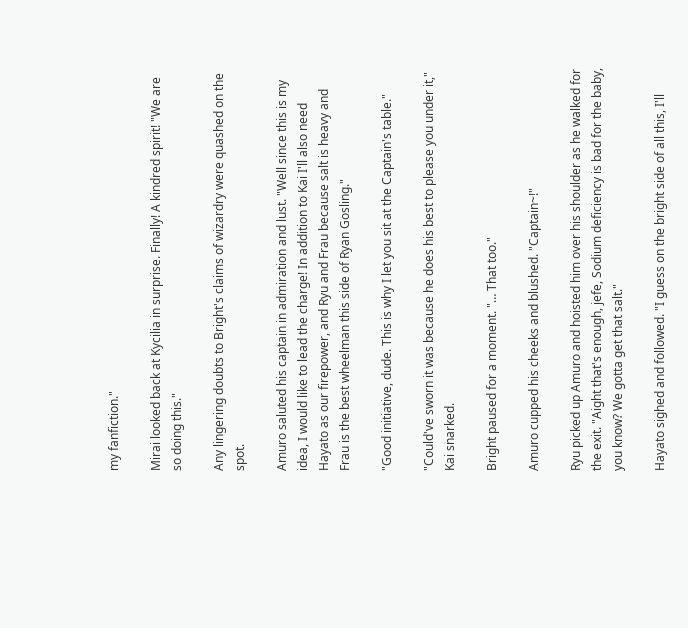my fanfiction."

Mirai looked back at Kycilia in surprise. Finally! A kindred spirit! "We are so doing this."

Any lingering doubts to Bright's claims of wizardry were quashed on the spot.

Amuro saluted his captain in admiration and lust. "Well since this is my idea, I would like to lead the charge! In addition to Kai I'll also need Hayato as our firepower, and Ryu and Frau because salt is heavy and Frau is the best wheelman this side of Ryan Gosling."

"Good initiative, dude. This is why I let you sit at the Captain's table."

"Could've sworn it was because he does his best to please you under it," Kai snarked.

Bright paused for a moment. "… That too."

Amuro cupped his cheeks and blushed. "Captain~!"

Ryu picked up Amuro and hoisted him over his shoulder as he walked for the exit. "Aight that's enough, jefe, Sodium deficiency is bad for the baby, you know? We gotta get that salt."

Hayato sighed and followed. "I guess on the bright side of all this, I'll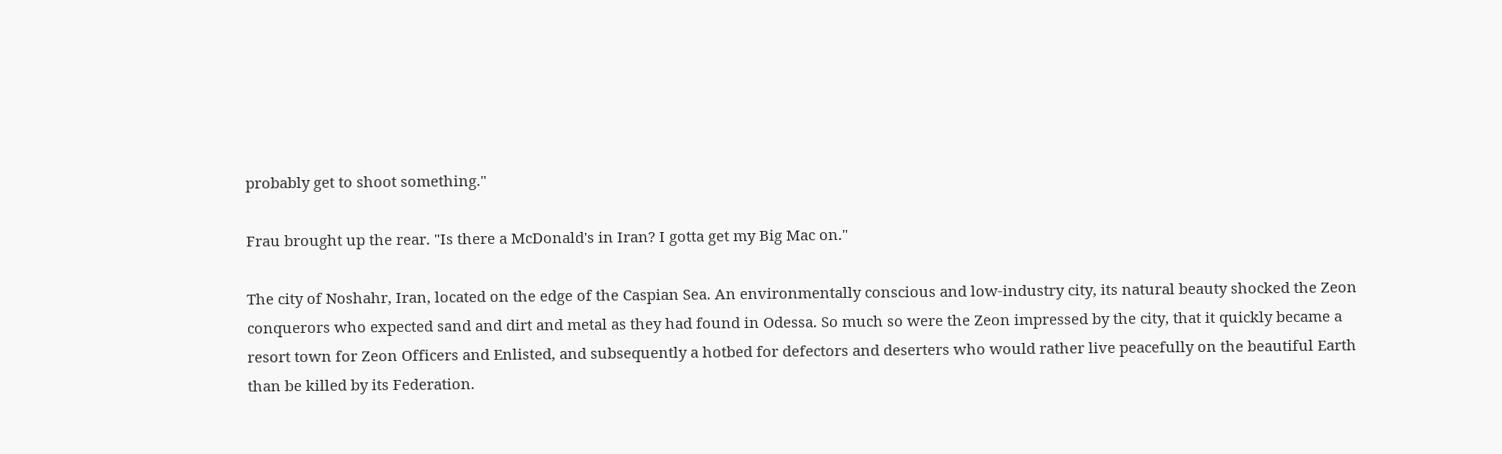probably get to shoot something."

Frau brought up the rear. "Is there a McDonald's in Iran? I gotta get my Big Mac on."

The city of Noshahr, Iran, located on the edge of the Caspian Sea. An environmentally conscious and low-industry city, its natural beauty shocked the Zeon conquerors who expected sand and dirt and metal as they had found in Odessa. So much so were the Zeon impressed by the city, that it quickly became a resort town for Zeon Officers and Enlisted, and subsequently a hotbed for defectors and deserters who would rather live peacefully on the beautiful Earth than be killed by its Federation.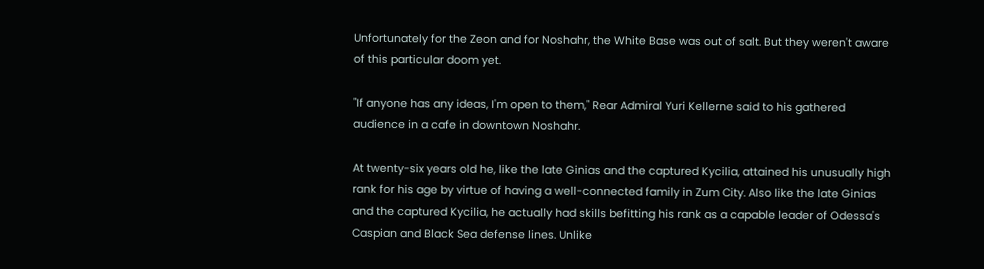Unfortunately for the Zeon and for Noshahr, the White Base was out of salt. But they weren't aware of this particular doom yet.

"If anyone has any ideas, I'm open to them," Rear Admiral Yuri Kellerne said to his gathered audience in a cafe in downtown Noshahr.

At twenty-six years old he, like the late Ginias and the captured Kycilia, attained his unusually high rank for his age by virtue of having a well-connected family in Zum City. Also like the late Ginias and the captured Kycilia, he actually had skills befitting his rank as a capable leader of Odessa's Caspian and Black Sea defense lines. Unlike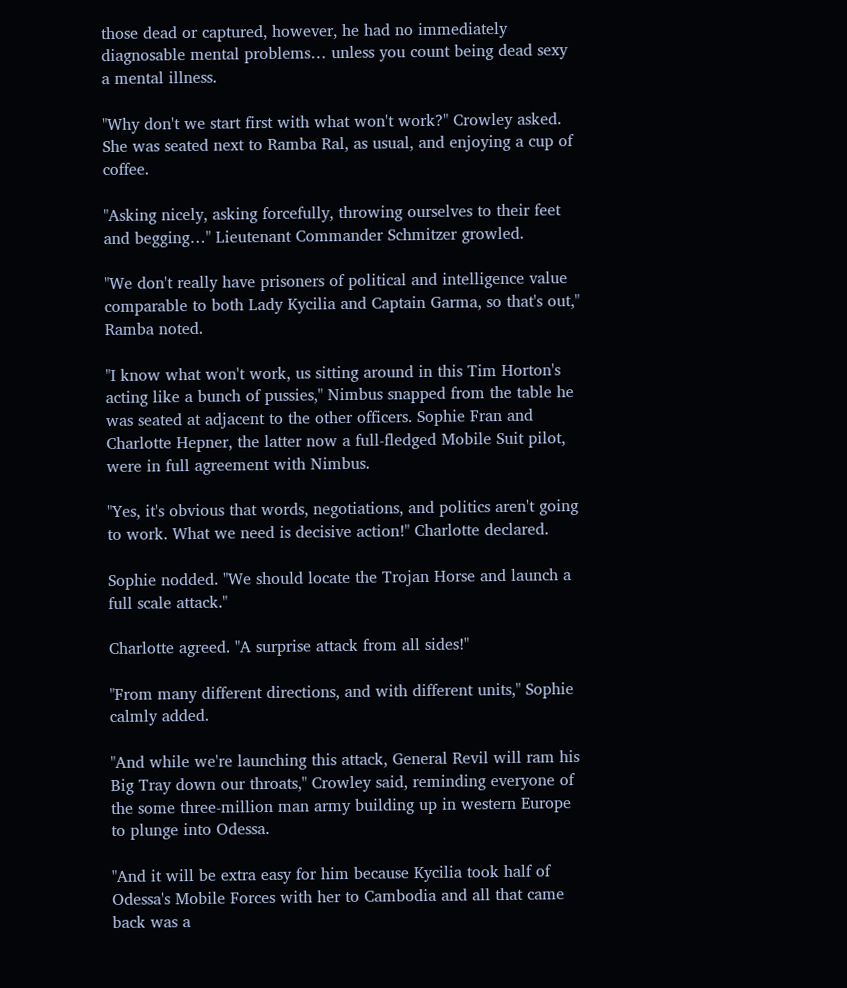those dead or captured, however, he had no immediately diagnosable mental problems… unless you count being dead sexy a mental illness.

"Why don't we start first with what won't work?" Crowley asked. She was seated next to Ramba Ral, as usual, and enjoying a cup of coffee.

"Asking nicely, asking forcefully, throwing ourselves to their feet and begging…" Lieutenant Commander Schmitzer growled.

"We don't really have prisoners of political and intelligence value comparable to both Lady Kycilia and Captain Garma, so that's out," Ramba noted.

"I know what won't work, us sitting around in this Tim Horton's acting like a bunch of pussies," Nimbus snapped from the table he was seated at adjacent to the other officers. Sophie Fran and Charlotte Hepner, the latter now a full-fledged Mobile Suit pilot, were in full agreement with Nimbus.

"Yes, it's obvious that words, negotiations, and politics aren't going to work. What we need is decisive action!" Charlotte declared.

Sophie nodded. "We should locate the Trojan Horse and launch a full scale attack."

Charlotte agreed. "A surprise attack from all sides!"

"From many different directions, and with different units," Sophie calmly added.

"And while we're launching this attack, General Revil will ram his Big Tray down our throats," Crowley said, reminding everyone of the some three-million man army building up in western Europe to plunge into Odessa.

"And it will be extra easy for him because Kycilia took half of Odessa's Mobile Forces with her to Cambodia and all that came back was a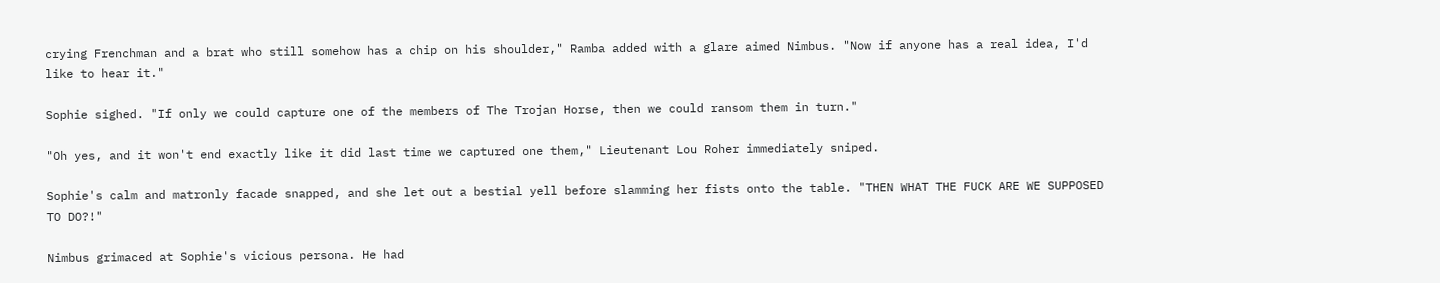crying Frenchman and a brat who still somehow has a chip on his shoulder," Ramba added with a glare aimed Nimbus. "Now if anyone has a real idea, I'd like to hear it."

Sophie sighed. "If only we could capture one of the members of The Trojan Horse, then we could ransom them in turn."

"Oh yes, and it won't end exactly like it did last time we captured one them," Lieutenant Lou Roher immediately sniped.

Sophie's calm and matronly facade snapped, and she let out a bestial yell before slamming her fists onto the table. "THEN WHAT THE FUCK ARE WE SUPPOSED TO DO?!"

Nimbus grimaced at Sophie's vicious persona. He had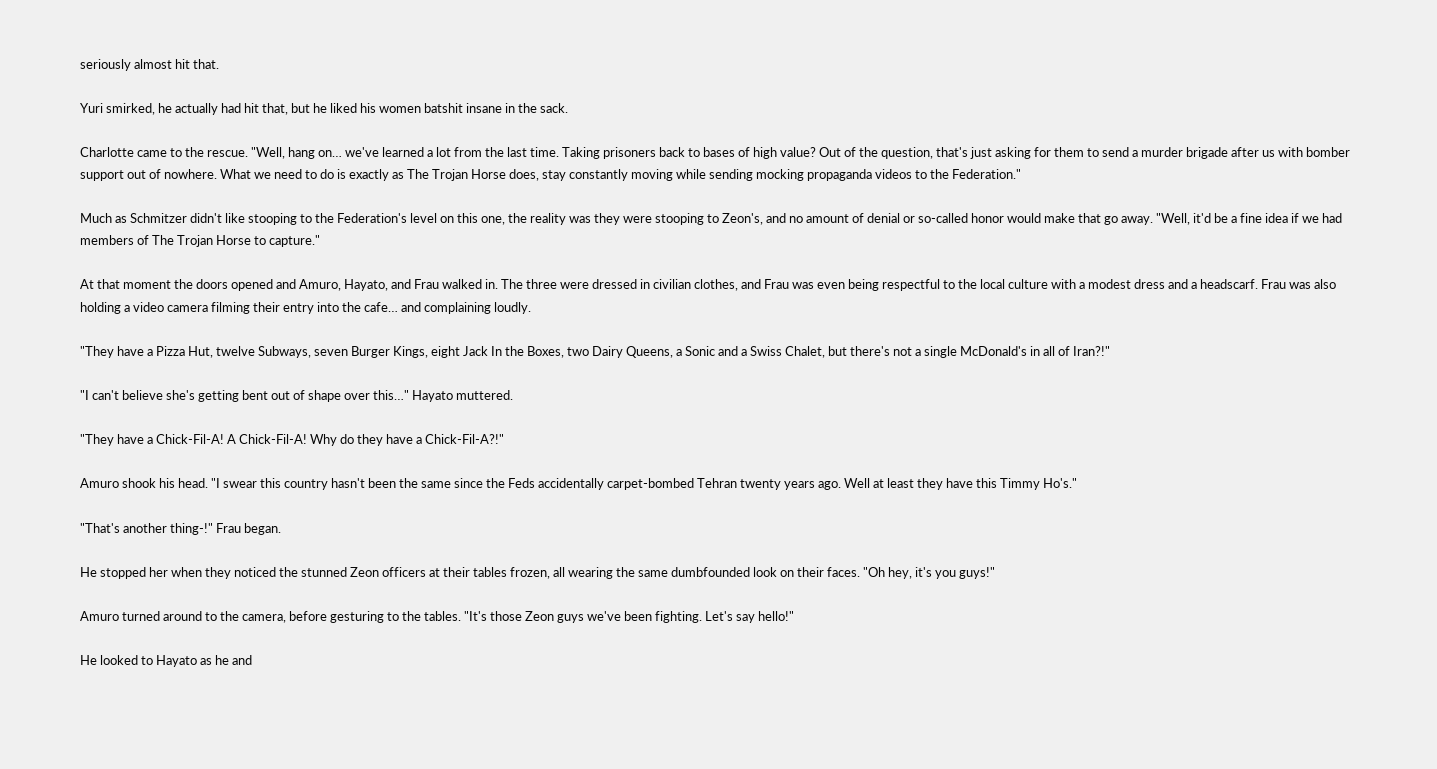seriously almost hit that.

Yuri smirked, he actually had hit that, but he liked his women batshit insane in the sack.

Charlotte came to the rescue. "Well, hang on… we've learned a lot from the last time. Taking prisoners back to bases of high value? Out of the question, that's just asking for them to send a murder brigade after us with bomber support out of nowhere. What we need to do is exactly as The Trojan Horse does, stay constantly moving while sending mocking propaganda videos to the Federation."

Much as Schmitzer didn't like stooping to the Federation's level on this one, the reality was they were stooping to Zeon's, and no amount of denial or so-called honor would make that go away. "Well, it'd be a fine idea if we had members of The Trojan Horse to capture."

At that moment the doors opened and Amuro, Hayato, and Frau walked in. The three were dressed in civilian clothes, and Frau was even being respectful to the local culture with a modest dress and a headscarf. Frau was also holding a video camera filming their entry into the cafe… and complaining loudly.

"They have a Pizza Hut, twelve Subways, seven Burger Kings, eight Jack In the Boxes, two Dairy Queens, a Sonic and a Swiss Chalet, but there's not a single McDonald's in all of Iran?!"

"I can't believe she's getting bent out of shape over this…" Hayato muttered.

"They have a Chick-Fil-A! A Chick-Fil-A! Why do they have a Chick-Fil-A?!"

Amuro shook his head. "I swear this country hasn't been the same since the Feds accidentally carpet-bombed Tehran twenty years ago. Well at least they have this Timmy Ho's."

"That's another thing-!" Frau began.

He stopped her when they noticed the stunned Zeon officers at their tables frozen, all wearing the same dumbfounded look on their faces. "Oh hey, it's you guys!"

Amuro turned around to the camera, before gesturing to the tables. "It's those Zeon guys we've been fighting. Let's say hello!"

He looked to Hayato as he and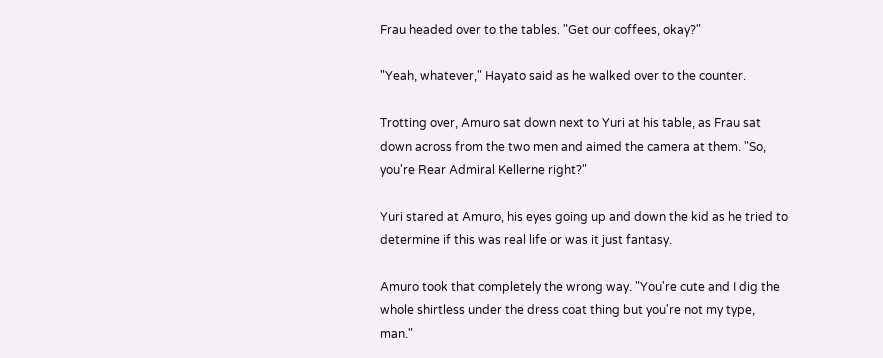Frau headed over to the tables. "Get our coffees, okay?"

"Yeah, whatever," Hayato said as he walked over to the counter.

Trotting over, Amuro sat down next to Yuri at his table, as Frau sat down across from the two men and aimed the camera at them. "So, you're Rear Admiral Kellerne right?"

Yuri stared at Amuro, his eyes going up and down the kid as he tried to determine if this was real life or was it just fantasy.

Amuro took that completely the wrong way. "You're cute and I dig the whole shirtless under the dress coat thing but you're not my type, man."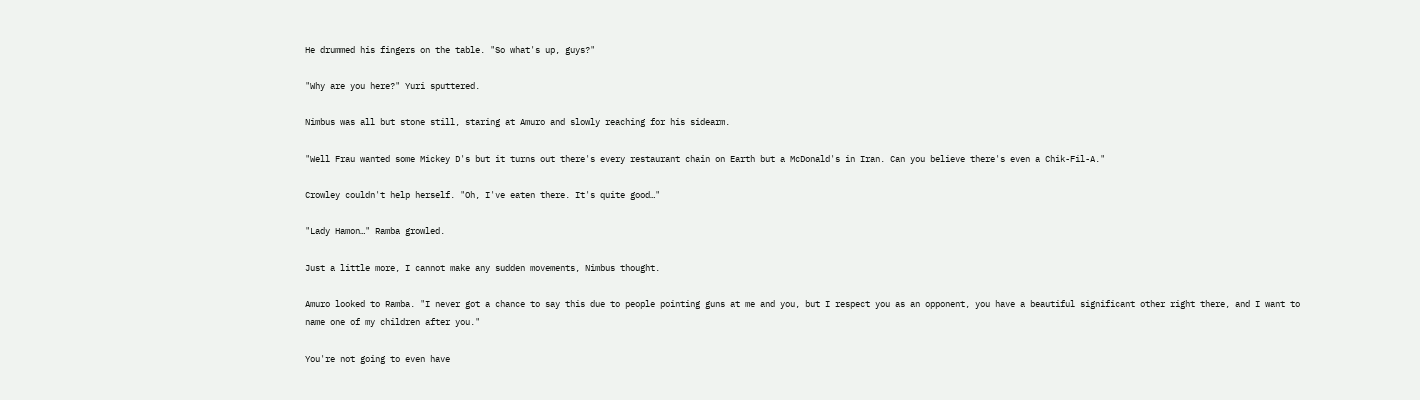He drummed his fingers on the table. "So what's up, guys?"

"Why are you here?" Yuri sputtered.

Nimbus was all but stone still, staring at Amuro and slowly reaching for his sidearm.

"Well Frau wanted some Mickey D's but it turns out there's every restaurant chain on Earth but a McDonald's in Iran. Can you believe there's even a Chik-Fil-A."

Crowley couldn't help herself. "Oh, I've eaten there. It's quite good…"

"Lady Hamon…" Ramba growled.

Just a little more, I cannot make any sudden movements, Nimbus thought.

Amuro looked to Ramba. "I never got a chance to say this due to people pointing guns at me and you, but I respect you as an opponent, you have a beautiful significant other right there, and I want to name one of my children after you."

You're not going to even have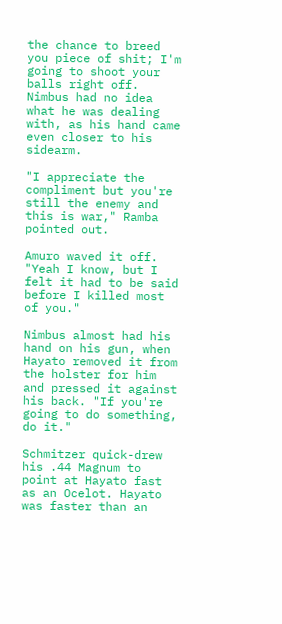the chance to breed you piece of shit; I'm going to shoot your balls right off. Nimbus had no idea what he was dealing with, as his hand came even closer to his sidearm.

"I appreciate the compliment but you're still the enemy and this is war," Ramba pointed out.

Amuro waved it off. "Yeah I know, but I felt it had to be said before I killed most of you."

Nimbus almost had his hand on his gun, when Hayato removed it from the holster for him and pressed it against his back. "If you're going to do something, do it."

Schmitzer quick-drew his .44 Magnum to point at Hayato fast as an Ocelot. Hayato was faster than an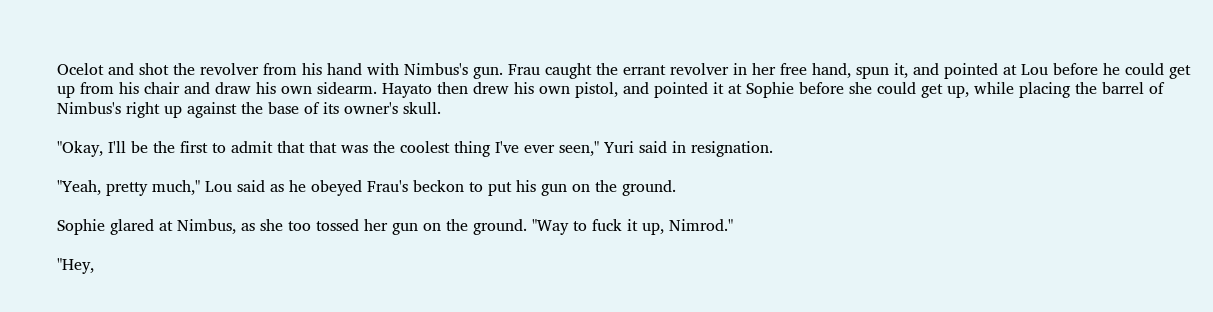Ocelot and shot the revolver from his hand with Nimbus's gun. Frau caught the errant revolver in her free hand, spun it, and pointed at Lou before he could get up from his chair and draw his own sidearm. Hayato then drew his own pistol, and pointed it at Sophie before she could get up, while placing the barrel of Nimbus's right up against the base of its owner's skull.

"Okay, I'll be the first to admit that that was the coolest thing I've ever seen," Yuri said in resignation.

"Yeah, pretty much," Lou said as he obeyed Frau's beckon to put his gun on the ground.

Sophie glared at Nimbus, as she too tossed her gun on the ground. "Way to fuck it up, Nimrod."

"Hey,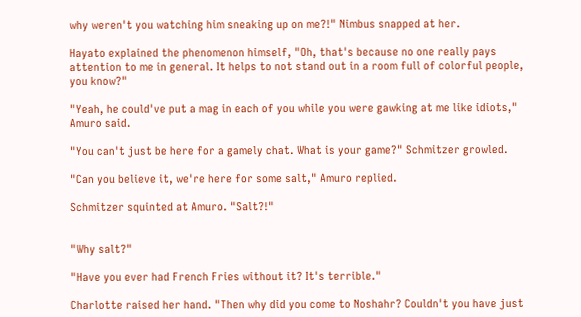why weren't you watching him sneaking up on me?!" Nimbus snapped at her.

Hayato explained the phenomenon himself, "Oh, that's because no one really pays attention to me in general. It helps to not stand out in a room full of colorful people, you know?"

"Yeah, he could've put a mag in each of you while you were gawking at me like idiots," Amuro said.

"You can't just be here for a gamely chat. What is your game?" Schmitzer growled.

"Can you believe it, we're here for some salt," Amuro replied.

Schmitzer squinted at Amuro. "Salt?!"


"Why salt?"

"Have you ever had French Fries without it? It's terrible."

Charlotte raised her hand. "Then why did you come to Noshahr? Couldn't you have just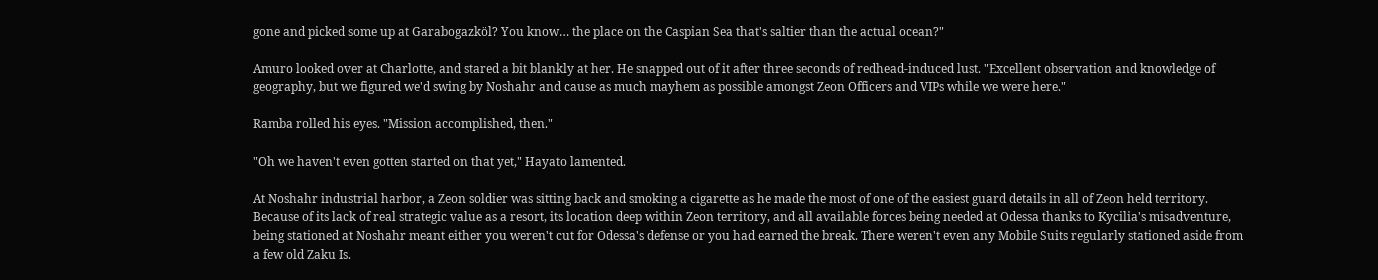gone and picked some up at Garabogazköl? You know… the place on the Caspian Sea that's saltier than the actual ocean?"

Amuro looked over at Charlotte, and stared a bit blankly at her. He snapped out of it after three seconds of redhead-induced lust. "Excellent observation and knowledge of geography, but we figured we'd swing by Noshahr and cause as much mayhem as possible amongst Zeon Officers and VIPs while we were here."

Ramba rolled his eyes. "Mission accomplished, then."

"Oh we haven't even gotten started on that yet," Hayato lamented.

At Noshahr industrial harbor, a Zeon soldier was sitting back and smoking a cigarette as he made the most of one of the easiest guard details in all of Zeon held territory. Because of its lack of real strategic value as a resort, its location deep within Zeon territory, and all available forces being needed at Odessa thanks to Kycilia's misadventure, being stationed at Noshahr meant either you weren't cut for Odessa's defense or you had earned the break. There weren't even any Mobile Suits regularly stationed aside from a few old Zaku Is.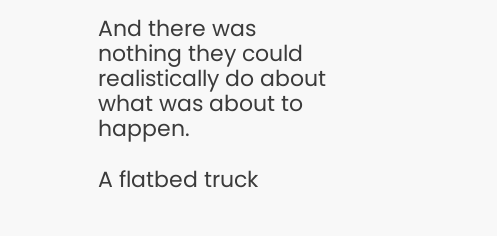And there was nothing they could realistically do about what was about to happen.

A flatbed truck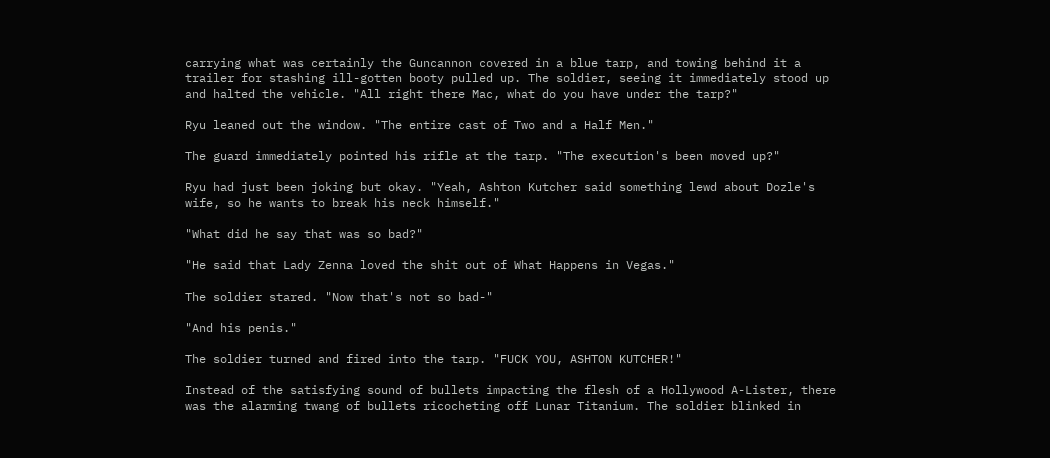carrying what was certainly the Guncannon covered in a blue tarp, and towing behind it a trailer for stashing ill-gotten booty pulled up. The soldier, seeing it immediately stood up and halted the vehicle. "All right there Mac, what do you have under the tarp?"

Ryu leaned out the window. "The entire cast of Two and a Half Men."

The guard immediately pointed his rifle at the tarp. "The execution's been moved up?"

Ryu had just been joking but okay. "Yeah, Ashton Kutcher said something lewd about Dozle's wife, so he wants to break his neck himself."

"What did he say that was so bad?"

"He said that Lady Zenna loved the shit out of What Happens in Vegas."

The soldier stared. "Now that's not so bad-"

"And his penis."

The soldier turned and fired into the tarp. "FUCK YOU, ASHTON KUTCHER!"

Instead of the satisfying sound of bullets impacting the flesh of a Hollywood A-Lister, there was the alarming twang of bullets ricocheting off Lunar Titanium. The soldier blinked in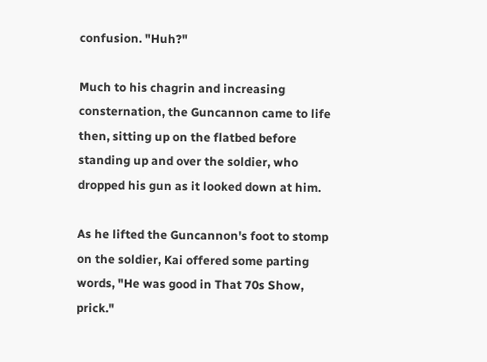confusion. "Huh?"

Much to his chagrin and increasing consternation, the Guncannon came to life then, sitting up on the flatbed before standing up and over the soldier, who dropped his gun as it looked down at him.

As he lifted the Guncannon's foot to stomp on the soldier, Kai offered some parting words, "He was good in That 70s Show, prick."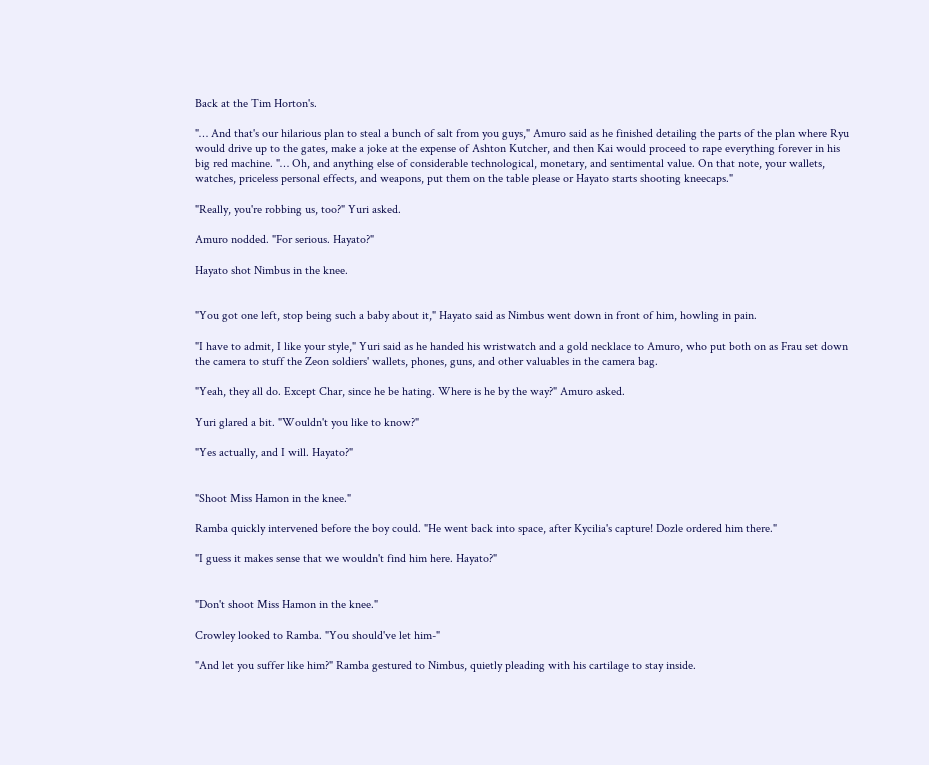Back at the Tim Horton's.

"… And that's our hilarious plan to steal a bunch of salt from you guys," Amuro said as he finished detailing the parts of the plan where Ryu would drive up to the gates, make a joke at the expense of Ashton Kutcher, and then Kai would proceed to rape everything forever in his big red machine. "… Oh, and anything else of considerable technological, monetary, and sentimental value. On that note, your wallets, watches, priceless personal effects, and weapons, put them on the table please or Hayato starts shooting kneecaps."

"Really, you're robbing us, too?" Yuri asked.

Amuro nodded. "For serious. Hayato?"

Hayato shot Nimbus in the knee.


"You got one left, stop being such a baby about it," Hayato said as Nimbus went down in front of him, howling in pain.

"I have to admit, I like your style," Yuri said as he handed his wristwatch and a gold necklace to Amuro, who put both on as Frau set down the camera to stuff the Zeon soldiers' wallets, phones, guns, and other valuables in the camera bag.

"Yeah, they all do. Except Char, since he be hating. Where is he by the way?" Amuro asked.

Yuri glared a bit. "Wouldn't you like to know?"

"Yes actually, and I will. Hayato?"


"Shoot Miss Hamon in the knee."

Ramba quickly intervened before the boy could. "He went back into space, after Kycilia's capture! Dozle ordered him there."

"I guess it makes sense that we wouldn't find him here. Hayato?"


"Don't shoot Miss Hamon in the knee."

Crowley looked to Ramba. "You should've let him-"

"And let you suffer like him?" Ramba gestured to Nimbus, quietly pleading with his cartilage to stay inside.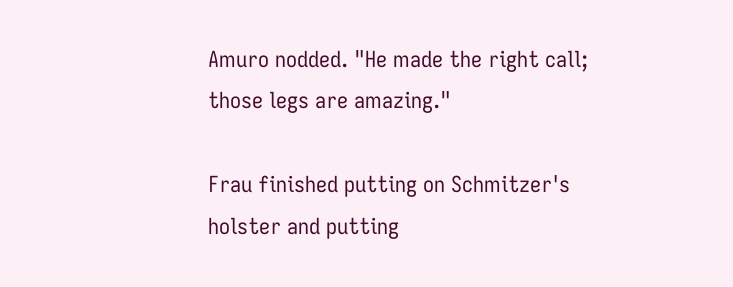Amuro nodded. "He made the right call; those legs are amazing."

Frau finished putting on Schmitzer's holster and putting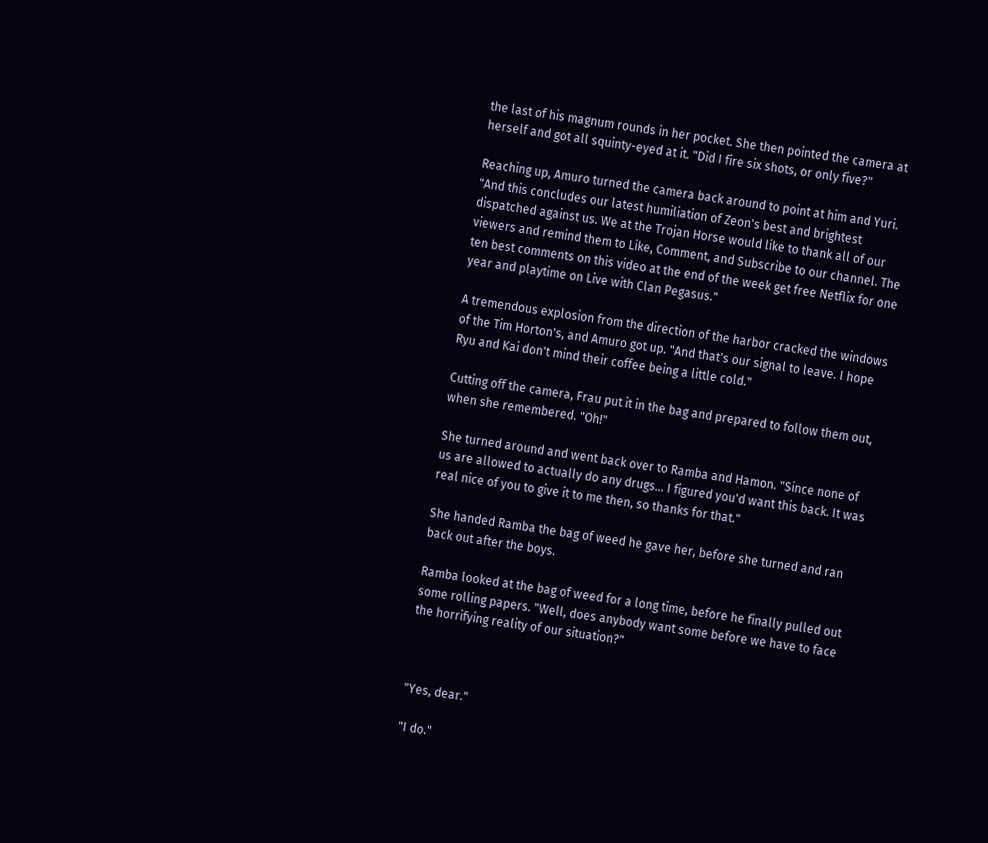the last of his magnum rounds in her pocket. She then pointed the camera at herself and got all squinty-eyed at it. "Did I fire six shots, or only five?"

Reaching up, Amuro turned the camera back around to point at him and Yuri. "And this concludes our latest humiliation of Zeon's best and brightest dispatched against us. We at the Trojan Horse would like to thank all of our viewers and remind them to Like, Comment, and Subscribe to our channel. The ten best comments on this video at the end of the week get free Netflix for one year and playtime on Live with Clan Pegasus."

A tremendous explosion from the direction of the harbor cracked the windows of the Tim Horton's, and Amuro got up. "And that's our signal to leave. I hope Ryu and Kai don't mind their coffee being a little cold."

Cutting off the camera, Frau put it in the bag and prepared to follow them out, when she remembered. "Oh!"

She turned around and went back over to Ramba and Hamon. "Since none of us are allowed to actually do any drugs… I figured you'd want this back. It was real nice of you to give it to me then, so thanks for that."

She handed Ramba the bag of weed he gave her, before she turned and ran back out after the boys.

Ramba looked at the bag of weed for a long time, before he finally pulled out some rolling papers. "Well, does anybody want some before we have to face the horrifying reality of our situation?"



"Yes, dear."

"I do."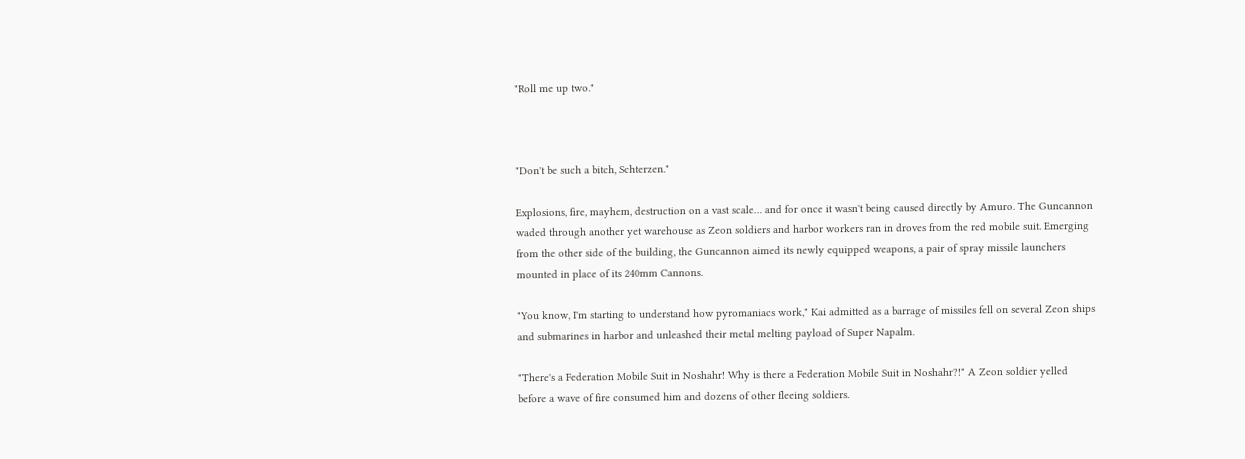"Roll me up two."



"Don't be such a bitch, Schterzen."

Explosions, fire, mayhem, destruction on a vast scale… and for once it wasn't being caused directly by Amuro. The Guncannon waded through another yet warehouse as Zeon soldiers and harbor workers ran in droves from the red mobile suit. Emerging from the other side of the building, the Guncannon aimed its newly equipped weapons, a pair of spray missile launchers mounted in place of its 240mm Cannons.

"You know, I'm starting to understand how pyromaniacs work," Kai admitted as a barrage of missiles fell on several Zeon ships and submarines in harbor and unleashed their metal melting payload of Super Napalm.

"There's a Federation Mobile Suit in Noshahr! Why is there a Federation Mobile Suit in Noshahr?!" A Zeon soldier yelled before a wave of fire consumed him and dozens of other fleeing soldiers.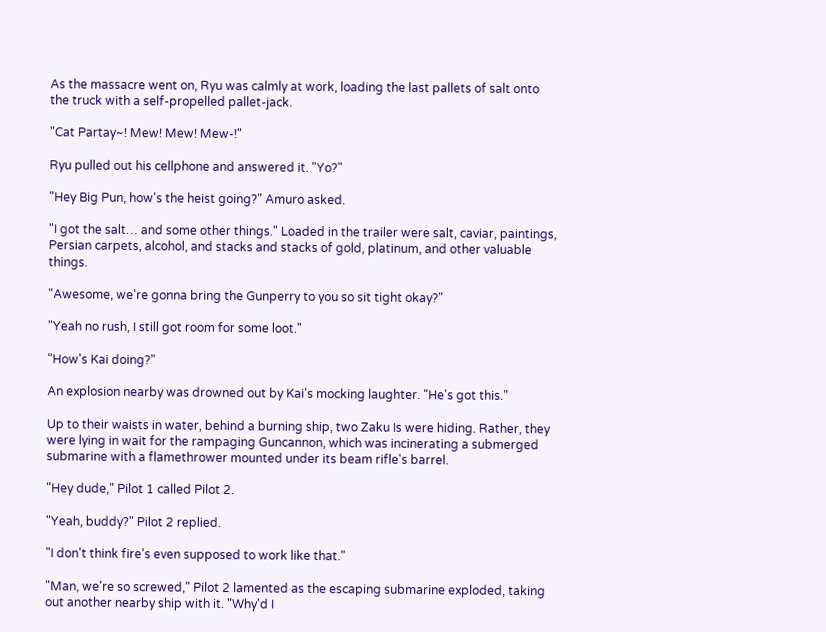As the massacre went on, Ryu was calmly at work, loading the last pallets of salt onto the truck with a self-propelled pallet-jack.

"Cat Partay~! Mew! Mew! Mew-!"

Ryu pulled out his cellphone and answered it. "Yo?"

"Hey Big Pun, how's the heist going?" Amuro asked.

"I got the salt… and some other things." Loaded in the trailer were salt, caviar, paintings, Persian carpets, alcohol, and stacks and stacks of gold, platinum, and other valuable things.

"Awesome, we're gonna bring the Gunperry to you so sit tight okay?"

"Yeah no rush, I still got room for some loot."

"How's Kai doing?"

An explosion nearby was drowned out by Kai's mocking laughter. "He's got this."

Up to their waists in water, behind a burning ship, two Zaku Is were hiding. Rather, they were lying in wait for the rampaging Guncannon, which was incinerating a submerged submarine with a flamethrower mounted under its beam rifle's barrel.

"Hey dude," Pilot 1 called Pilot 2.

"Yeah, buddy?" Pilot 2 replied.

"I don't think fire's even supposed to work like that."

"Man, we're so screwed," Pilot 2 lamented as the escaping submarine exploded, taking out another nearby ship with it. "Why'd I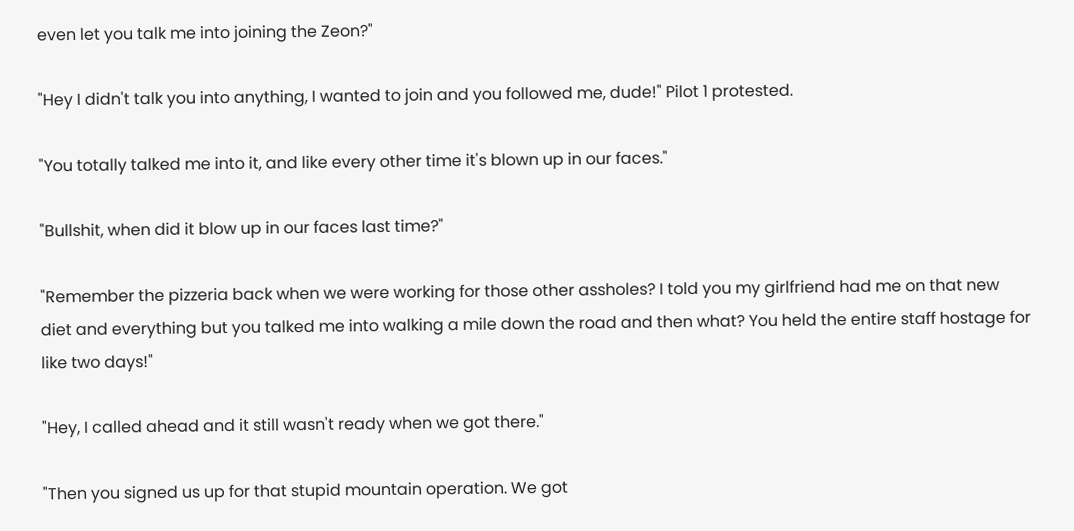even let you talk me into joining the Zeon?"

"Hey I didn't talk you into anything, I wanted to join and you followed me, dude!" Pilot 1 protested.

"You totally talked me into it, and like every other time it's blown up in our faces."

"Bullshit, when did it blow up in our faces last time?"

"Remember the pizzeria back when we were working for those other assholes? I told you my girlfriend had me on that new diet and everything but you talked me into walking a mile down the road and then what? You held the entire staff hostage for like two days!"

"Hey, I called ahead and it still wasn't ready when we got there."

"Then you signed us up for that stupid mountain operation. We got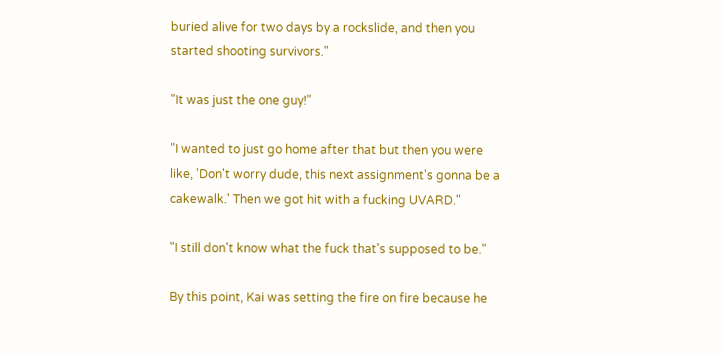buried alive for two days by a rockslide, and then you started shooting survivors."

"It was just the one guy!"

"I wanted to just go home after that but then you were like, 'Don't worry dude, this next assignment's gonna be a cakewalk.' Then we got hit with a fucking UVARD."

"I still don't know what the fuck that's supposed to be."

By this point, Kai was setting the fire on fire because he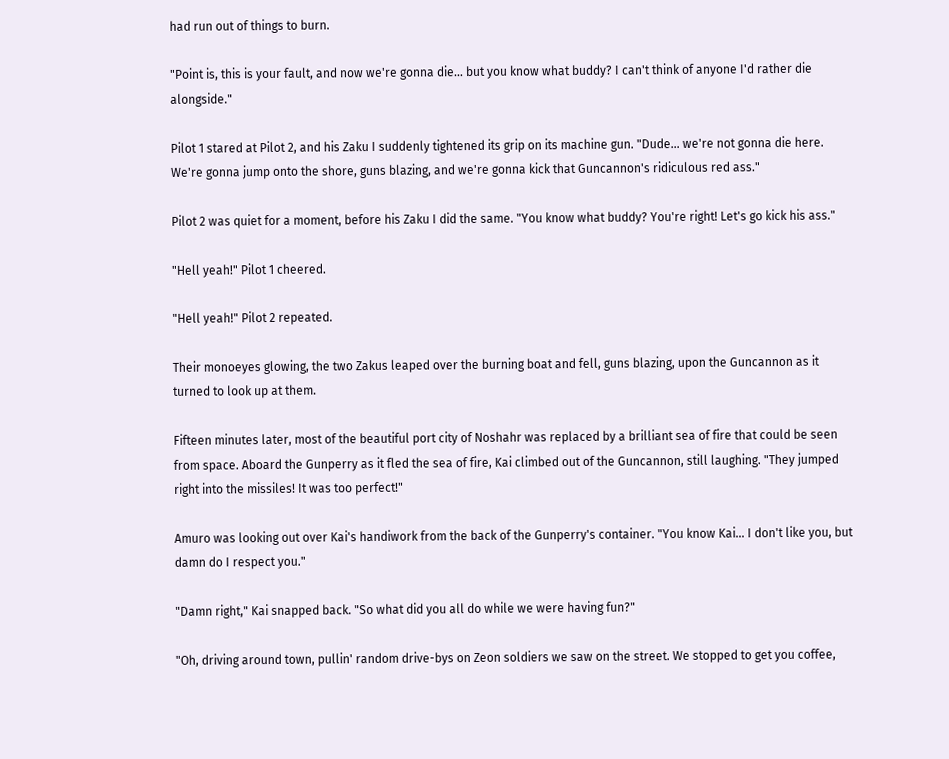had run out of things to burn.

"Point is, this is your fault, and now we're gonna die… but you know what buddy? I can't think of anyone I'd rather die alongside."

Pilot 1 stared at Pilot 2, and his Zaku I suddenly tightened its grip on its machine gun. "Dude… we're not gonna die here. We're gonna jump onto the shore, guns blazing, and we're gonna kick that Guncannon's ridiculous red ass."

Pilot 2 was quiet for a moment, before his Zaku I did the same. "You know what buddy? You're right! Let's go kick his ass."

"Hell yeah!" Pilot 1 cheered.

"Hell yeah!" Pilot 2 repeated.

Their monoeyes glowing, the two Zakus leaped over the burning boat and fell, guns blazing, upon the Guncannon as it turned to look up at them.

Fifteen minutes later, most of the beautiful port city of Noshahr was replaced by a brilliant sea of fire that could be seen from space. Aboard the Gunperry as it fled the sea of fire, Kai climbed out of the Guncannon, still laughing. "They jumped right into the missiles! It was too perfect!"

Amuro was looking out over Kai's handiwork from the back of the Gunperry's container. "You know Kai… I don't like you, but damn do I respect you."

"Damn right," Kai snapped back. "So what did you all do while we were having fun?"

"Oh, driving around town, pullin' random drive-bys on Zeon soldiers we saw on the street. We stopped to get you coffee,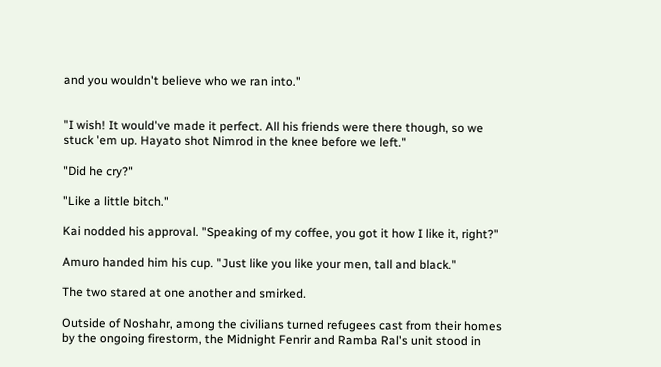and you wouldn't believe who we ran into."


"I wish! It would've made it perfect. All his friends were there though, so we stuck 'em up. Hayato shot Nimrod in the knee before we left."

"Did he cry?"

"Like a little bitch."

Kai nodded his approval. "Speaking of my coffee, you got it how I like it, right?"

Amuro handed him his cup. "Just like you like your men, tall and black."

The two stared at one another and smirked.

Outside of Noshahr, among the civilians turned refugees cast from their homes by the ongoing firestorm, the Midnight Fenrir and Ramba Ral's unit stood in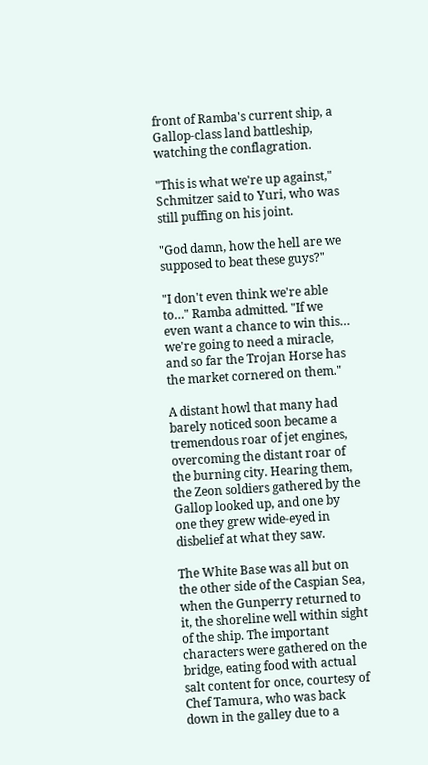front of Ramba's current ship, a Gallop-class land battleship, watching the conflagration.

"This is what we're up against," Schmitzer said to Yuri, who was still puffing on his joint.

"God damn, how the hell are we supposed to beat these guys?"

"I don't even think we're able to…" Ramba admitted. "If we even want a chance to win this… we're going to need a miracle, and so far the Trojan Horse has the market cornered on them."

A distant howl that many had barely noticed soon became a tremendous roar of jet engines, overcoming the distant roar of the burning city. Hearing them, the Zeon soldiers gathered by the Gallop looked up, and one by one they grew wide-eyed in disbelief at what they saw.

The White Base was all but on the other side of the Caspian Sea, when the Gunperry returned to it, the shoreline well within sight of the ship. The important characters were gathered on the bridge, eating food with actual salt content for once, courtesy of Chef Tamura, who was back down in the galley due to a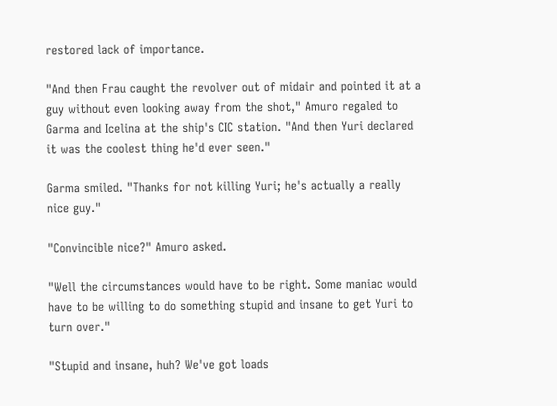restored lack of importance.

"And then Frau caught the revolver out of midair and pointed it at a guy without even looking away from the shot," Amuro regaled to Garma and Icelina at the ship's CIC station. "And then Yuri declared it was the coolest thing he'd ever seen."

Garma smiled. "Thanks for not killing Yuri; he's actually a really nice guy."

"Convincible nice?" Amuro asked.

"Well the circumstances would have to be right. Some maniac would have to be willing to do something stupid and insane to get Yuri to turn over."

"Stupid and insane, huh? We've got loads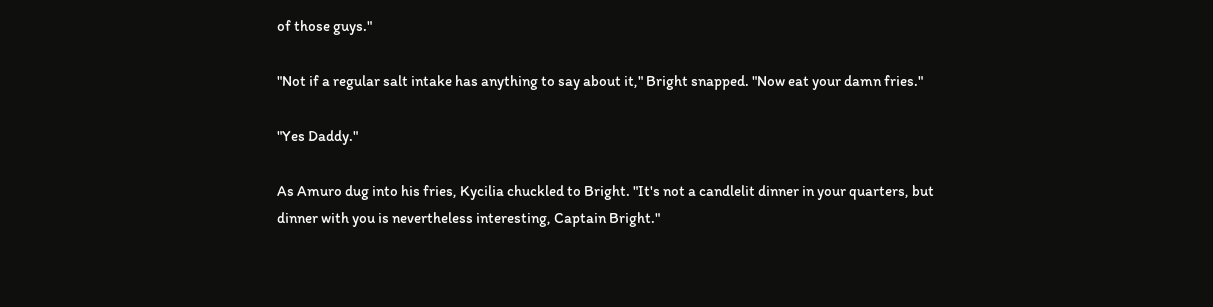of those guys."

"Not if a regular salt intake has anything to say about it," Bright snapped. "Now eat your damn fries."

"Yes Daddy."

As Amuro dug into his fries, Kycilia chuckled to Bright. "It's not a candlelit dinner in your quarters, but dinner with you is nevertheless interesting, Captain Bright."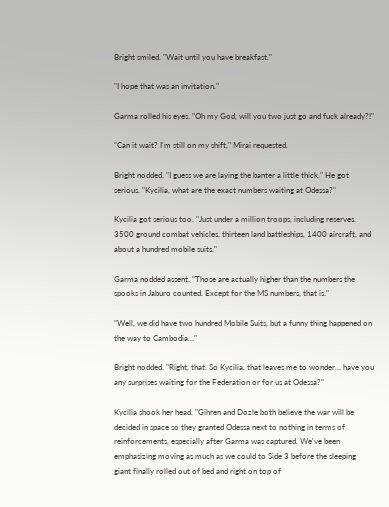Bright smiled. "Wait until you have breakfast."

"I hope that was an invitation."

Garma rolled his eyes. "Oh my God, will you two just go and fuck already?!"

"Can it wait? I'm still on my shift," Mirai requested.

Bright nodded. "I guess we are laying the banter a little thick." He got serious. "Kycilia, what are the exact numbers waiting at Odessa?"

Kycilia got serious too. "Just under a million troops, including reserves. 3500 ground combat vehicles, thirteen land battleships, 1400 aircraft, and about a hundred mobile suits."

Garma nodded assent. "Those are actually higher than the numbers the spooks in Jaburo counted. Except for the MS numbers, that is."

"Well, we did have two hundred Mobile Suits, but a funny thing happened on the way to Cambodia…"

Bright nodded. "Right, that. So Kycilia, that leaves me to wonder… have you any surprises waiting for the Federation or for us at Odessa?"

Kycilia shook her head. "Gihren and Dozle both believe the war will be decided in space so they granted Odessa next to nothing in terms of reinforcements, especially after Garma was captured. We've been emphasizing moving as much as we could to Side 3 before the sleeping giant finally rolled out of bed and right on top of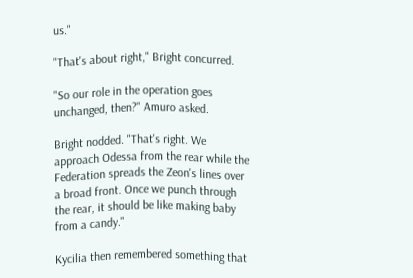us."

"That's about right," Bright concurred.

"So our role in the operation goes unchanged, then?" Amuro asked.

Bright nodded. "That's right. We approach Odessa from the rear while the Federation spreads the Zeon's lines over a broad front. Once we punch through the rear, it should be like making baby from a candy."

Kycilia then remembered something that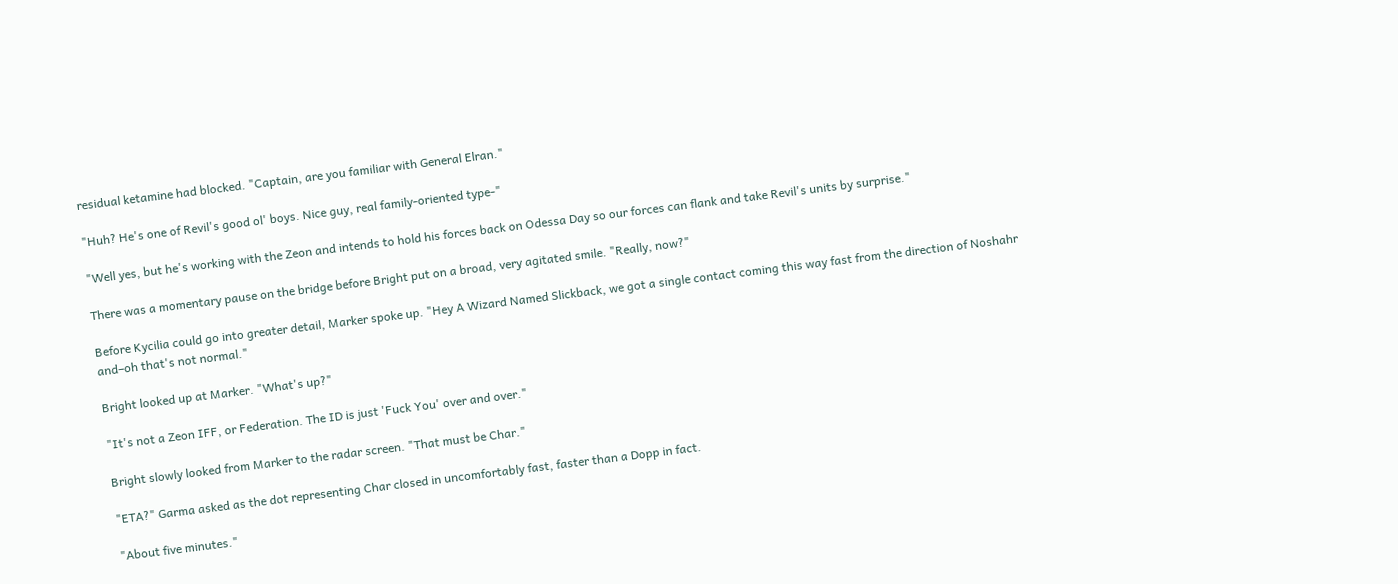residual ketamine had blocked. "Captain, are you familiar with General Elran."

"Huh? He's one of Revil's good ol' boys. Nice guy, real family-oriented type-"

"Well yes, but he's working with the Zeon and intends to hold his forces back on Odessa Day so our forces can flank and take Revil's units by surprise."

There was a momentary pause on the bridge before Bright put on a broad, very agitated smile. "Really, now?"

Before Kycilia could go into greater detail, Marker spoke up. "Hey A Wizard Named Slickback, we got a single contact coming this way fast from the direction of Noshahr and–oh that's not normal."

Bright looked up at Marker. "What's up?"

"It's not a Zeon IFF, or Federation. The ID is just 'Fuck You' over and over."

Bright slowly looked from Marker to the radar screen. "That must be Char."

"ETA?" Garma asked as the dot representing Char closed in uncomfortably fast, faster than a Dopp in fact.

"About five minutes."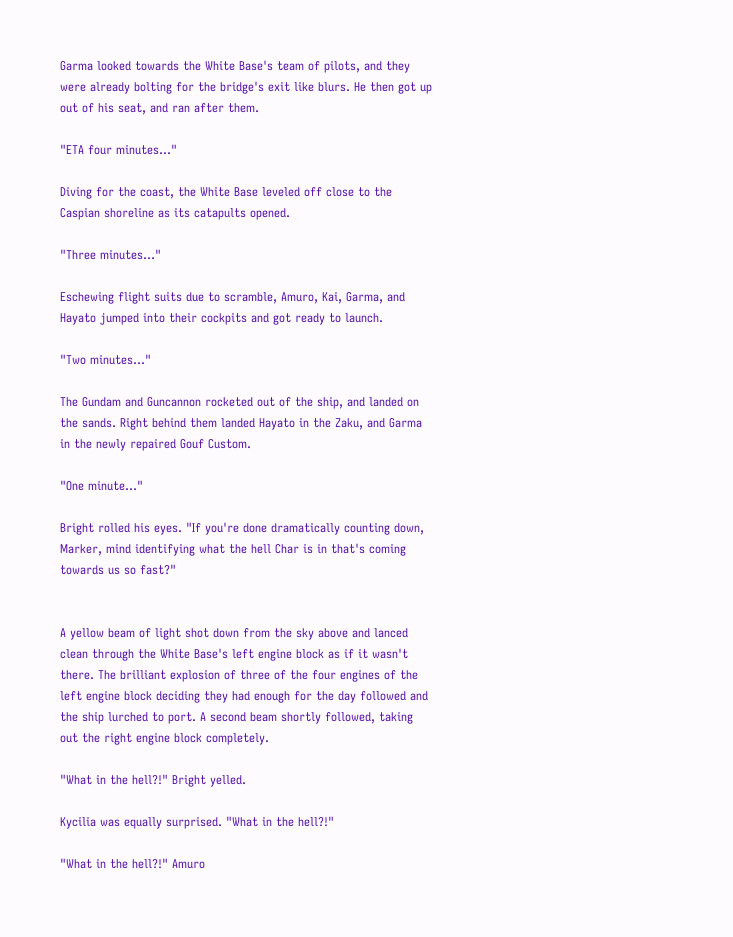Garma looked towards the White Base's team of pilots, and they were already bolting for the bridge's exit like blurs. He then got up out of his seat, and ran after them.

"ETA four minutes…"

Diving for the coast, the White Base leveled off close to the Caspian shoreline as its catapults opened.

"Three minutes…"

Eschewing flight suits due to scramble, Amuro, Kai, Garma, and Hayato jumped into their cockpits and got ready to launch.

"Two minutes…"

The Gundam and Guncannon rocketed out of the ship, and landed on the sands. Right behind them landed Hayato in the Zaku, and Garma in the newly repaired Gouf Custom.

"One minute…"

Bright rolled his eyes. "If you're done dramatically counting down, Marker, mind identifying what the hell Char is in that's coming towards us so fast?"


A yellow beam of light shot down from the sky above and lanced clean through the White Base's left engine block as if it wasn't there. The brilliant explosion of three of the four engines of the left engine block deciding they had enough for the day followed and the ship lurched to port. A second beam shortly followed, taking out the right engine block completely.

"What in the hell?!" Bright yelled.

Kycilia was equally surprised. "What in the hell?!"

"What in the hell?!" Amuro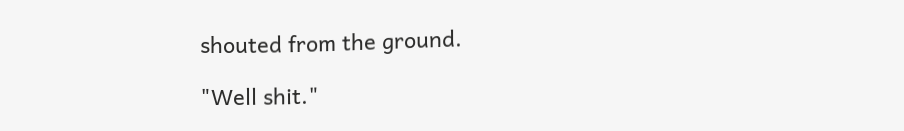shouted from the ground.

"Well shit."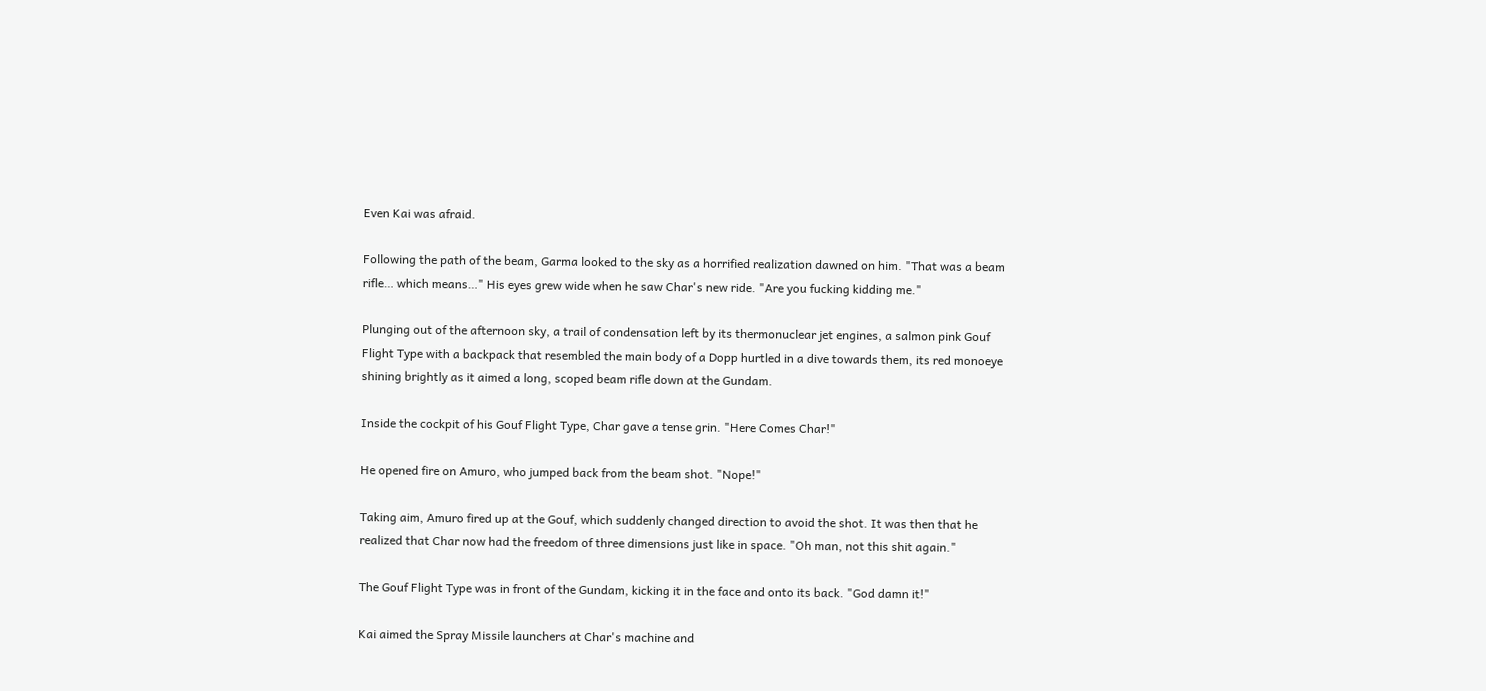Even Kai was afraid.

Following the path of the beam, Garma looked to the sky as a horrified realization dawned on him. "That was a beam rifle… which means…" His eyes grew wide when he saw Char's new ride. "Are you fucking kidding me."

Plunging out of the afternoon sky, a trail of condensation left by its thermonuclear jet engines, a salmon pink Gouf Flight Type with a backpack that resembled the main body of a Dopp hurtled in a dive towards them, its red monoeye shining brightly as it aimed a long, scoped beam rifle down at the Gundam.

Inside the cockpit of his Gouf Flight Type, Char gave a tense grin. "Here Comes Char!"

He opened fire on Amuro, who jumped back from the beam shot. "Nope!"

Taking aim, Amuro fired up at the Gouf, which suddenly changed direction to avoid the shot. It was then that he realized that Char now had the freedom of three dimensions just like in space. "Oh man, not this shit again."

The Gouf Flight Type was in front of the Gundam, kicking it in the face and onto its back. "God damn it!"

Kai aimed the Spray Missile launchers at Char's machine and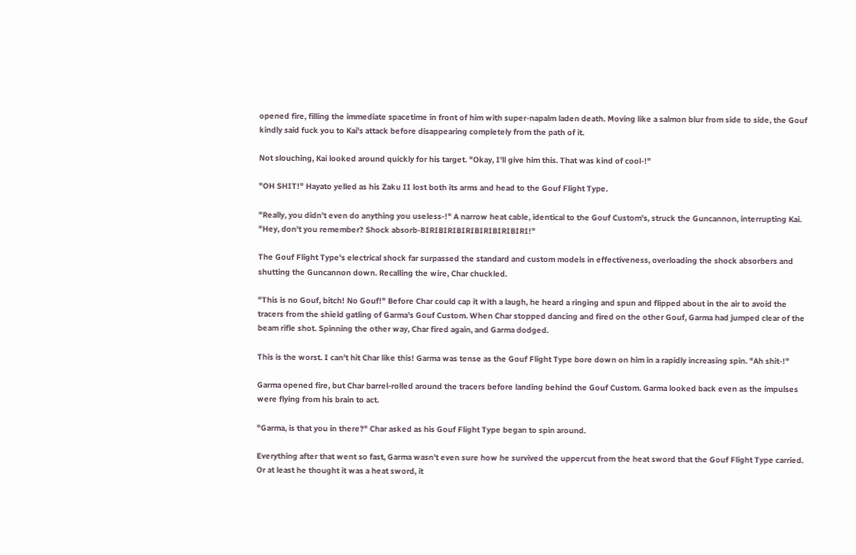opened fire, filling the immediate spacetime in front of him with super-napalm laden death. Moving like a salmon blur from side to side, the Gouf kindly said fuck you to Kai's attack before disappearing completely from the path of it.

Not slouching, Kai looked around quickly for his target. "Okay, I'll give him this. That was kind of cool-!"

"OH SHIT!" Hayato yelled as his Zaku II lost both its arms and head to the Gouf Flight Type.

"Really, you didn't even do anything you useless-!" A narrow heat cable, identical to the Gouf Custom's, struck the Guncannon, interrupting Kai. "Hey, don't you remember? Shock absorb-BIRIBIRIBIRIBIRIBIRIBIRI!"

The Gouf Flight Type's electrical shock far surpassed the standard and custom models in effectiveness, overloading the shock absorbers and shutting the Guncannon down. Recalling the wire, Char chuckled.

"This is no Gouf, bitch! No Gouf!" Before Char could cap it with a laugh, he heard a ringing and spun and flipped about in the air to avoid the tracers from the shield gatling of Garma's Gouf Custom. When Char stopped dancing and fired on the other Gouf, Garma had jumped clear of the beam rifle shot. Spinning the other way, Char fired again, and Garma dodged.

This is the worst. I can't hit Char like this! Garma was tense as the Gouf Flight Type bore down on him in a rapidly increasing spin. "Ah shit-!"

Garma opened fire, but Char barrel-rolled around the tracers before landing behind the Gouf Custom. Garma looked back even as the impulses were flying from his brain to act.

"Garma, is that you in there?" Char asked as his Gouf Flight Type began to spin around.

Everything after that went so fast, Garma wasn't even sure how he survived the uppercut from the heat sword that the Gouf Flight Type carried. Or at least he thought it was a heat sword, it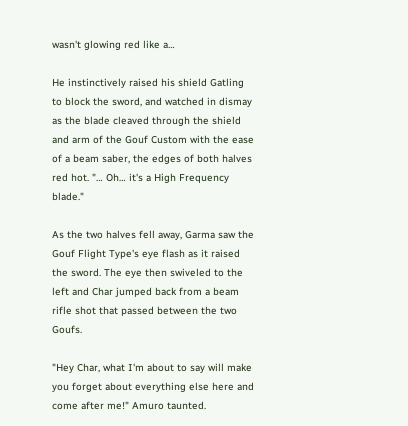wasn't glowing red like a…

He instinctively raised his shield Gatling to block the sword, and watched in dismay as the blade cleaved through the shield and arm of the Gouf Custom with the ease of a beam saber, the edges of both halves red hot. "… Oh… it's a High Frequency blade."

As the two halves fell away, Garma saw the Gouf Flight Type's eye flash as it raised the sword. The eye then swiveled to the left and Char jumped back from a beam rifle shot that passed between the two Goufs.

"Hey Char, what I'm about to say will make you forget about everything else here and come after me!" Amuro taunted.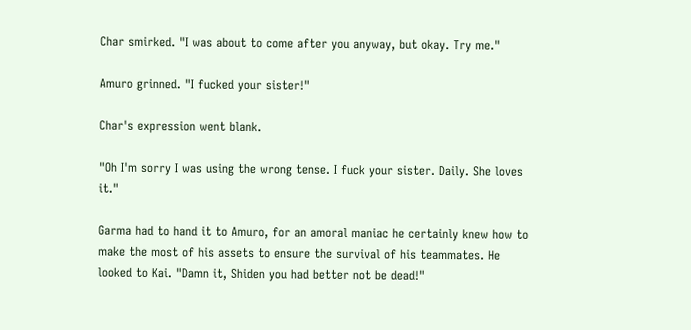Char smirked. "I was about to come after you anyway, but okay. Try me."

Amuro grinned. "I fucked your sister!"

Char's expression went blank.

"Oh I'm sorry I was using the wrong tense. I fuck your sister. Daily. She loves it."

Garma had to hand it to Amuro, for an amoral maniac he certainly knew how to make the most of his assets to ensure the survival of his teammates. He looked to Kai. "Damn it, Shiden you had better not be dead!"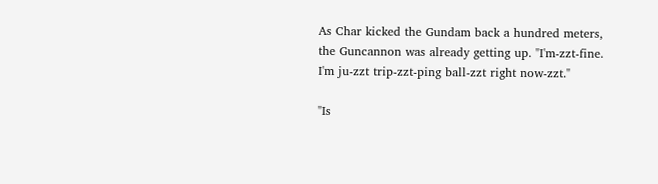As Char kicked the Gundam back a hundred meters, the Guncannon was already getting up. "I'm-zzt-fine. I'm ju-zzt trip-zzt-ping ball-zzt right now-zzt."

"Is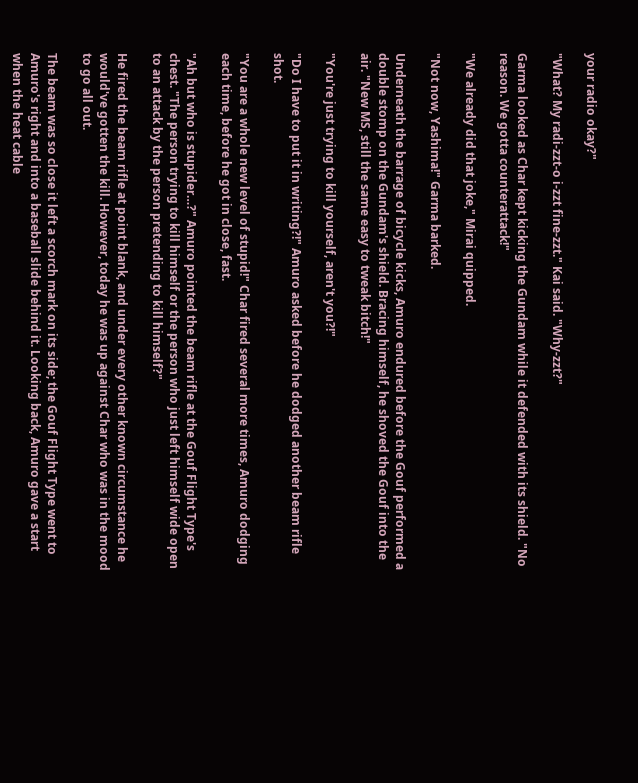your radio okay?"

"What? My radi-zzt-o i-zzt fine-zzt." Kai said. "Why-zzt?"

Garma looked as Char kept kicking the Gundam while it defended with its shield. "No reason. We gotta counterattack!"

"We already did that joke," Mirai quipped.

"Not now, Yashima!" Garma barked.

Underneath the barrage of bicycle kicks, Amuro endured before the Gouf performed a double stomp on the Gundam's shield. Bracing himself, he shoved the Gouf into the air. "New MS, still the same easy to tweak bitch!"

"You're just trying to kill yourself, aren't you?!"

"Do I have to put it in writing?!" Amuro asked before he dodged another beam rifle shot.

"You are a whole new level of stupid!" Char fired several more times, Amuro dodging each time, before he got in close, fast.

"Ah but who is stupider…?" Amuro pointed the beam rifle at the Gouf Flight Type's chest. "The person trying to kill himself or the person who just left himself wide open to an attack by the person pretending to kill himself?"

He fired the beam rifle at point blank, and under every other known circumstance he would've gotten the kill. However, today he was up against Char who was in the mood to go all out.

The beam was so close it left a scorch mark on its side; the Gouf Flight Type went to Amuro's right and into a baseball slide behind it. Looking back, Amuro gave a start when the heat cable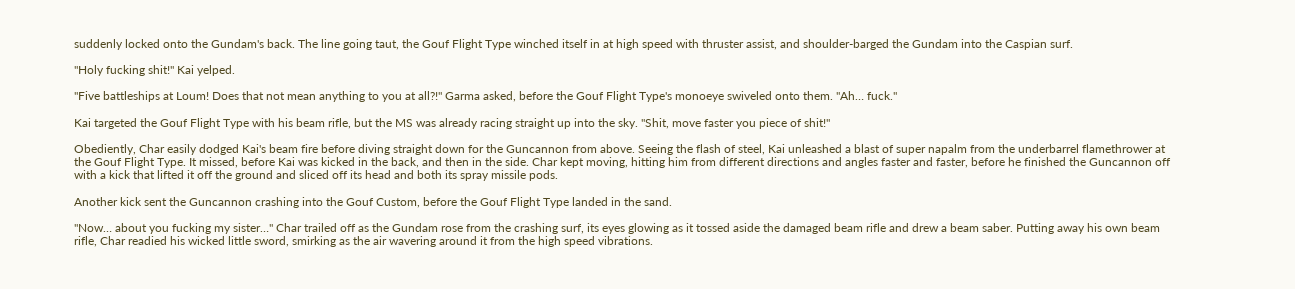suddenly locked onto the Gundam's back. The line going taut, the Gouf Flight Type winched itself in at high speed with thruster assist, and shoulder-barged the Gundam into the Caspian surf.

"Holy fucking shit!" Kai yelped.

"Five battleships at Loum! Does that not mean anything to you at all?!" Garma asked, before the Gouf Flight Type's monoeye swiveled onto them. "Ah… fuck."

Kai targeted the Gouf Flight Type with his beam rifle, but the MS was already racing straight up into the sky. "Shit, move faster you piece of shit!"

Obediently, Char easily dodged Kai's beam fire before diving straight down for the Guncannon from above. Seeing the flash of steel, Kai unleashed a blast of super napalm from the underbarrel flamethrower at the Gouf Flight Type. It missed, before Kai was kicked in the back, and then in the side. Char kept moving, hitting him from different directions and angles faster and faster, before he finished the Guncannon off with a kick that lifted it off the ground and sliced off its head and both its spray missile pods.

Another kick sent the Guncannon crashing into the Gouf Custom, before the Gouf Flight Type landed in the sand.

"Now… about you fucking my sister…" Char trailed off as the Gundam rose from the crashing surf, its eyes glowing as it tossed aside the damaged beam rifle and drew a beam saber. Putting away his own beam rifle, Char readied his wicked little sword, smirking as the air wavering around it from the high speed vibrations.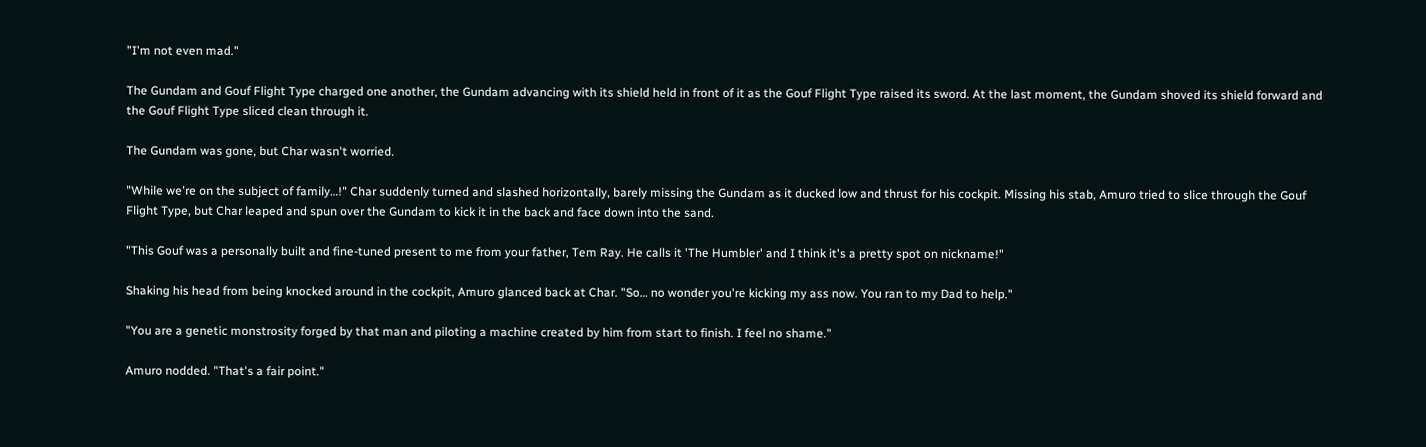"I'm not even mad."

The Gundam and Gouf Flight Type charged one another, the Gundam advancing with its shield held in front of it as the Gouf Flight Type raised its sword. At the last moment, the Gundam shoved its shield forward and the Gouf Flight Type sliced clean through it.

The Gundam was gone, but Char wasn't worried.

"While we're on the subject of family…!" Char suddenly turned and slashed horizontally, barely missing the Gundam as it ducked low and thrust for his cockpit. Missing his stab, Amuro tried to slice through the Gouf Flight Type, but Char leaped and spun over the Gundam to kick it in the back and face down into the sand.

"This Gouf was a personally built and fine-tuned present to me from your father, Tem Ray. He calls it 'The Humbler' and I think it's a pretty spot on nickname!"

Shaking his head from being knocked around in the cockpit, Amuro glanced back at Char. "So… no wonder you're kicking my ass now. You ran to my Dad to help."

"You are a genetic monstrosity forged by that man and piloting a machine created by him from start to finish. I feel no shame."

Amuro nodded. "That's a fair point."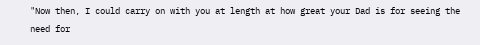"Now then, I could carry on with you at length at how great your Dad is for seeing the need for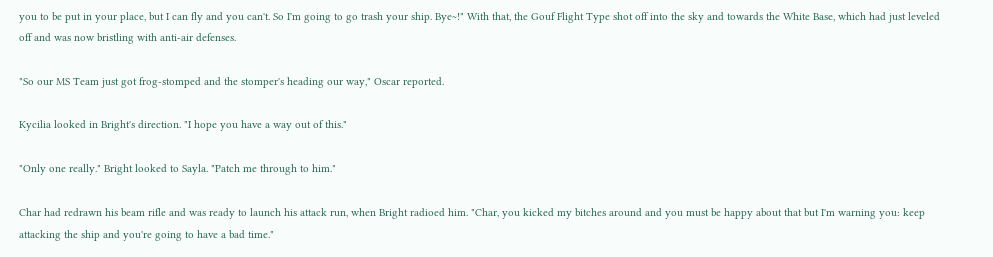you to be put in your place, but I can fly and you can't. So I'm going to go trash your ship. Bye~!" With that, the Gouf Flight Type shot off into the sky and towards the White Base, which had just leveled off and was now bristling with anti-air defenses.

"So our MS Team just got frog-stomped and the stomper's heading our way," Oscar reported.

Kycilia looked in Bright's direction. "I hope you have a way out of this."

"Only one really." Bright looked to Sayla. "Patch me through to him."

Char had redrawn his beam rifle and was ready to launch his attack run, when Bright radioed him. "Char, you kicked my bitches around and you must be happy about that but I'm warning you: keep attacking the ship and you're going to have a bad time."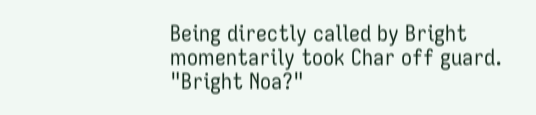Being directly called by Bright momentarily took Char off guard. "Bright Noa?"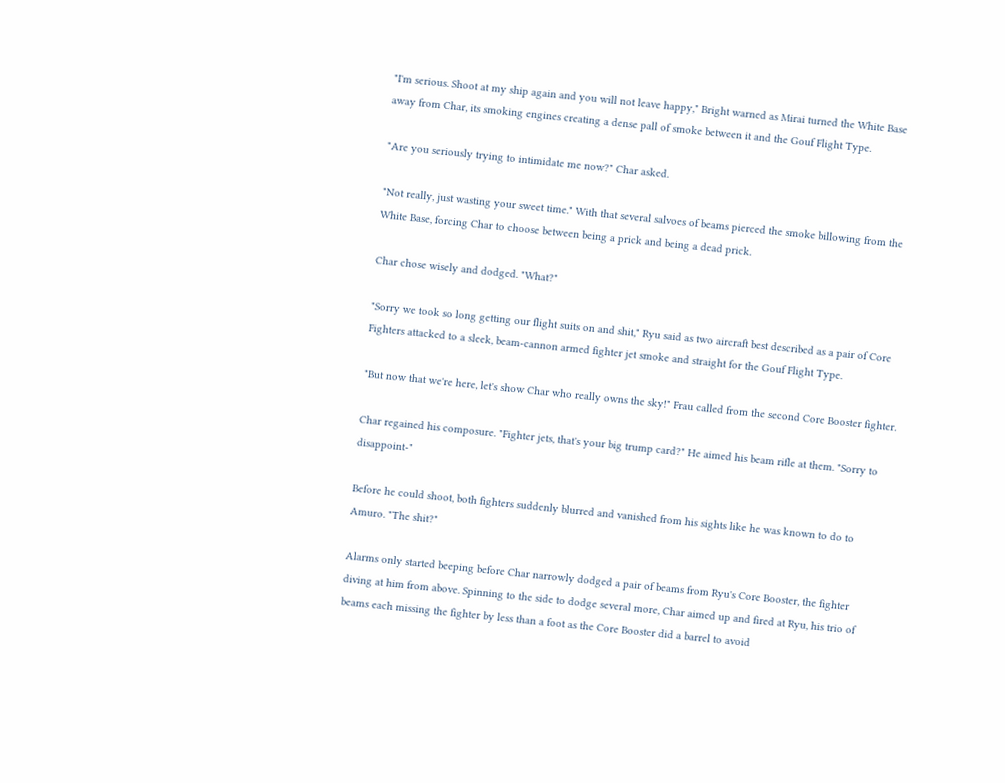"I'm serious. Shoot at my ship again and you will not leave happy," Bright warned as Mirai turned the White Base away from Char, its smoking engines creating a dense pall of smoke between it and the Gouf Flight Type.

"Are you seriously trying to intimidate me now?" Char asked.

"Not really, just wasting your sweet time." With that several salvoes of beams pierced the smoke billowing from the White Base, forcing Char to choose between being a prick and being a dead prick.

Char chose wisely and dodged. "What?"

"Sorry we took so long getting our flight suits on and shit," Ryu said as two aircraft best described as a pair of Core Fighters attacked to a sleek, beam-cannon armed fighter jet smoke and straight for the Gouf Flight Type.

"But now that we're here, let's show Char who really owns the sky!" Frau called from the second Core Booster fighter.

Char regained his composure. "Fighter jets, that's your big trump card?" He aimed his beam rifle at them. "Sorry to disappoint-"

Before he could shoot, both fighters suddenly blurred and vanished from his sights like he was known to do to Amuro. "The shit?"

Alarms only started beeping before Char narrowly dodged a pair of beams from Ryu's Core Booster, the fighter diving at him from above. Spinning to the side to dodge several more, Char aimed up and fired at Ryu, his trio of beams each missing the fighter by less than a foot as the Core Booster did a barrel to avoid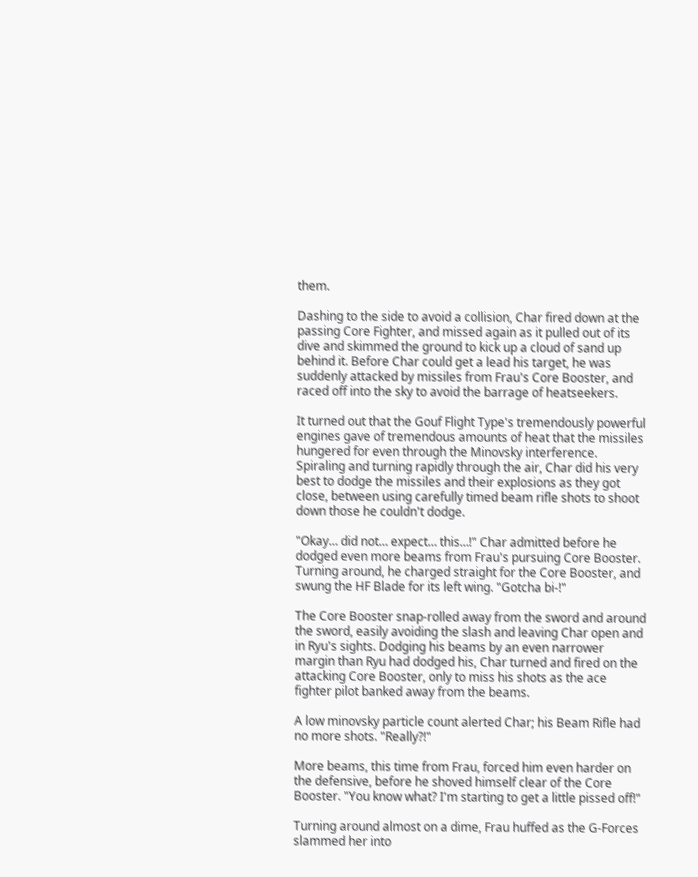them.

Dashing to the side to avoid a collision, Char fired down at the passing Core Fighter, and missed again as it pulled out of its dive and skimmed the ground to kick up a cloud of sand up behind it. Before Char could get a lead his target, he was suddenly attacked by missiles from Frau's Core Booster, and raced off into the sky to avoid the barrage of heatseekers.

It turned out that the Gouf Flight Type's tremendously powerful engines gave of tremendous amounts of heat that the missiles hungered for even through the Minovsky interference. Spiraling and turning rapidly through the air, Char did his very best to dodge the missiles and their explosions as they got close, between using carefully timed beam rifle shots to shoot down those he couldn't dodge.

"Okay… did not… expect… this…!" Char admitted before he dodged even more beams from Frau's pursuing Core Booster. Turning around, he charged straight for the Core Booster, and swung the HF Blade for its left wing. "Gotcha bi-!"

The Core Booster snap-rolled away from the sword and around the sword, easily avoiding the slash and leaving Char open and in Ryu's sights. Dodging his beams by an even narrower margin than Ryu had dodged his, Char turned and fired on the attacking Core Booster, only to miss his shots as the ace fighter pilot banked away from the beams.

A low minovsky particle count alerted Char; his Beam Rifle had no more shots. "Really?!"

More beams, this time from Frau, forced him even harder on the defensive, before he shoved himself clear of the Core Booster. "You know what? I'm starting to get a little pissed off!"

Turning around almost on a dime, Frau huffed as the G-Forces slammed her into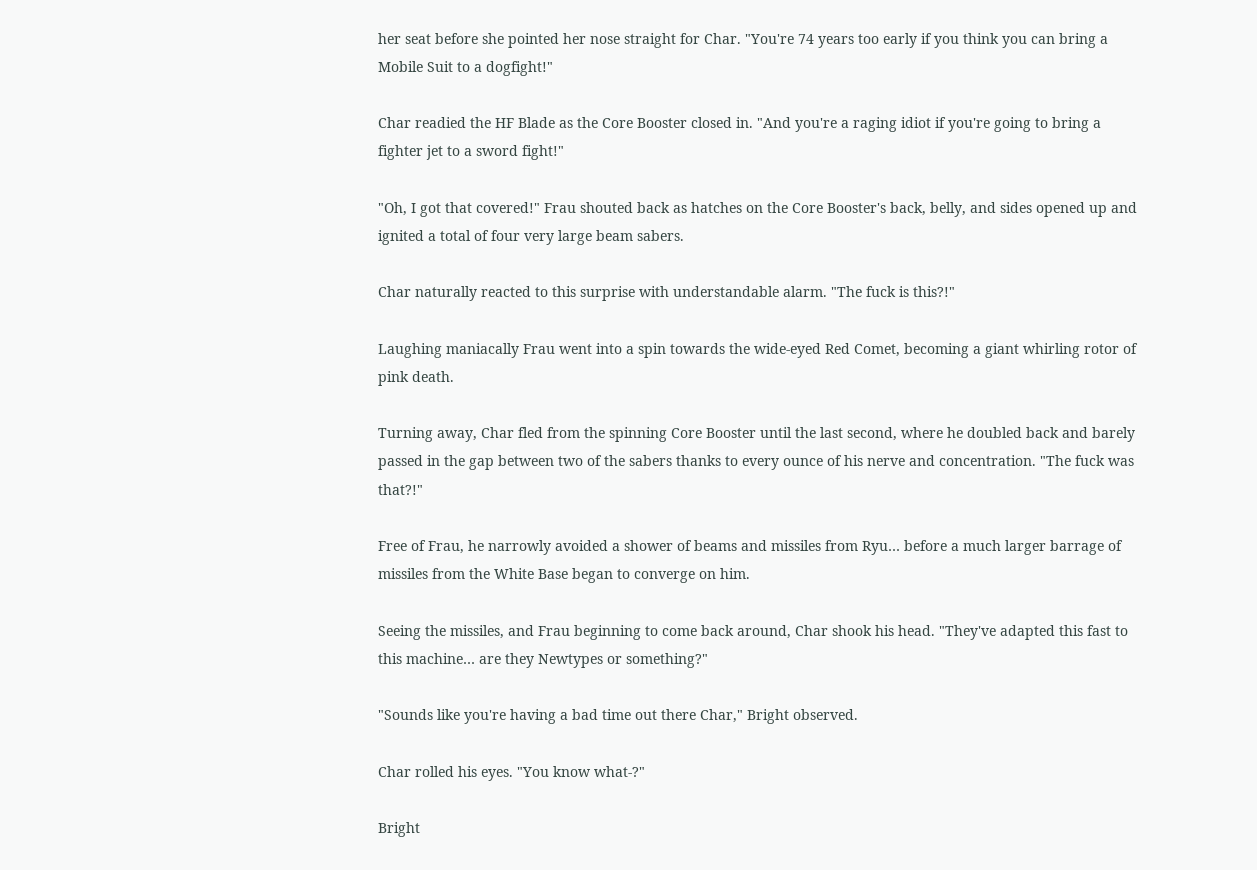her seat before she pointed her nose straight for Char. "You're 74 years too early if you think you can bring a Mobile Suit to a dogfight!"

Char readied the HF Blade as the Core Booster closed in. "And you're a raging idiot if you're going to bring a fighter jet to a sword fight!"

"Oh, I got that covered!" Frau shouted back as hatches on the Core Booster's back, belly, and sides opened up and ignited a total of four very large beam sabers.

Char naturally reacted to this surprise with understandable alarm. "The fuck is this?!"

Laughing maniacally Frau went into a spin towards the wide-eyed Red Comet, becoming a giant whirling rotor of pink death.

Turning away, Char fled from the spinning Core Booster until the last second, where he doubled back and barely passed in the gap between two of the sabers thanks to every ounce of his nerve and concentration. "The fuck was that?!"

Free of Frau, he narrowly avoided a shower of beams and missiles from Ryu… before a much larger barrage of missiles from the White Base began to converge on him.

Seeing the missiles, and Frau beginning to come back around, Char shook his head. "They've adapted this fast to this machine… are they Newtypes or something?"

"Sounds like you're having a bad time out there Char," Bright observed.

Char rolled his eyes. "You know what-?"

Bright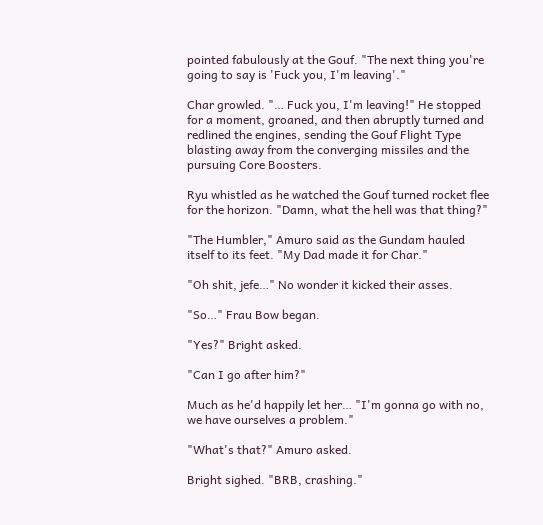pointed fabulously at the Gouf. "The next thing you're going to say is 'Fuck you, I'm leaving'."

Char growled. "… Fuck you, I'm leaving!" He stopped for a moment, groaned, and then abruptly turned and redlined the engines, sending the Gouf Flight Type blasting away from the converging missiles and the pursuing Core Boosters.

Ryu whistled as he watched the Gouf turned rocket flee for the horizon. "Damn, what the hell was that thing?"

"The Humbler," Amuro said as the Gundam hauled itself to its feet. "My Dad made it for Char."

"Oh shit, jefe…" No wonder it kicked their asses.

"So…" Frau Bow began.

"Yes?" Bright asked.

"Can I go after him?"

Much as he'd happily let her… "I'm gonna go with no, we have ourselves a problem."

"What's that?" Amuro asked.

Bright sighed. "BRB, crashing."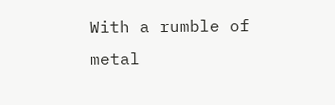With a rumble of metal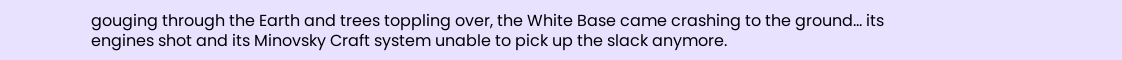gouging through the Earth and trees toppling over, the White Base came crashing to the ground… its engines shot and its Minovsky Craft system unable to pick up the slack anymore.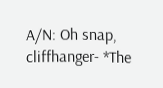A/N: Oh snap, cliffhanger- *The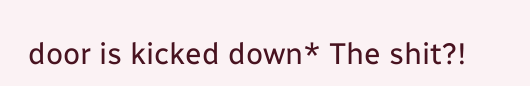door is kicked down* The shit?!